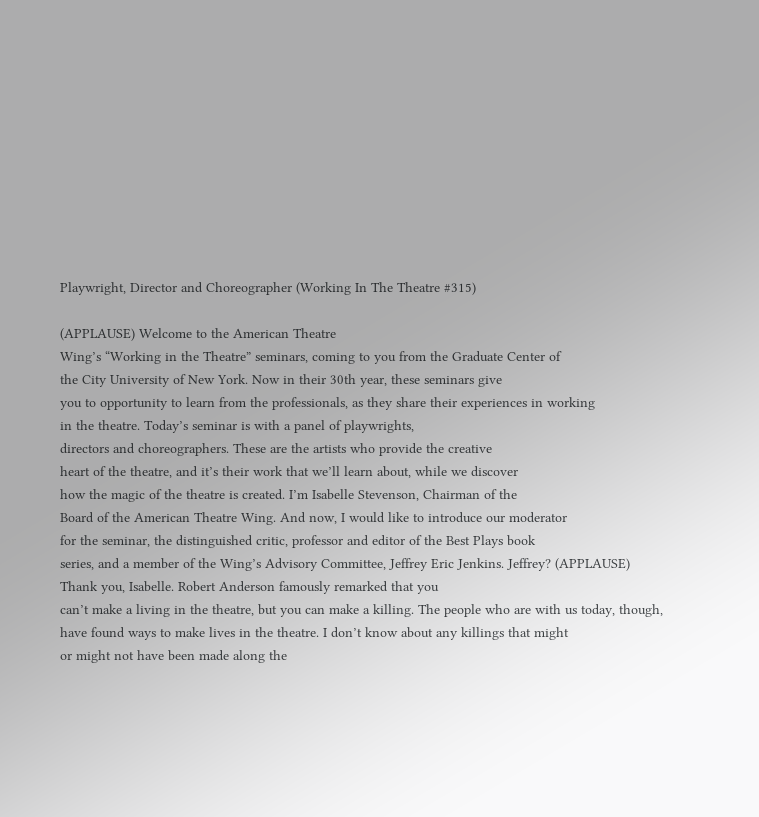Playwright, Director and Choreographer (Working In The Theatre #315)

(APPLAUSE) Welcome to the American Theatre
Wing’s “Working in the Theatre” seminars, coming to you from the Graduate Center of
the City University of New York. Now in their 30th year, these seminars give
you to opportunity to learn from the professionals, as they share their experiences in working
in the theatre. Today’s seminar is with a panel of playwrights,
directors and choreographers. These are the artists who provide the creative
heart of the theatre, and it’s their work that we’ll learn about, while we discover
how the magic of the theatre is created. I’m Isabelle Stevenson, Chairman of the
Board of the American Theatre Wing. And now, I would like to introduce our moderator
for the seminar, the distinguished critic, professor and editor of the Best Plays book
series, and a member of the Wing’s Advisory Committee, Jeffrey Eric Jenkins. Jeffrey? (APPLAUSE)
Thank you, Isabelle. Robert Anderson famously remarked that you
can’t make a living in the theatre, but you can make a killing. The people who are with us today, though,
have found ways to make lives in the theatre. I don’t know about any killings that might
or might not have been made along the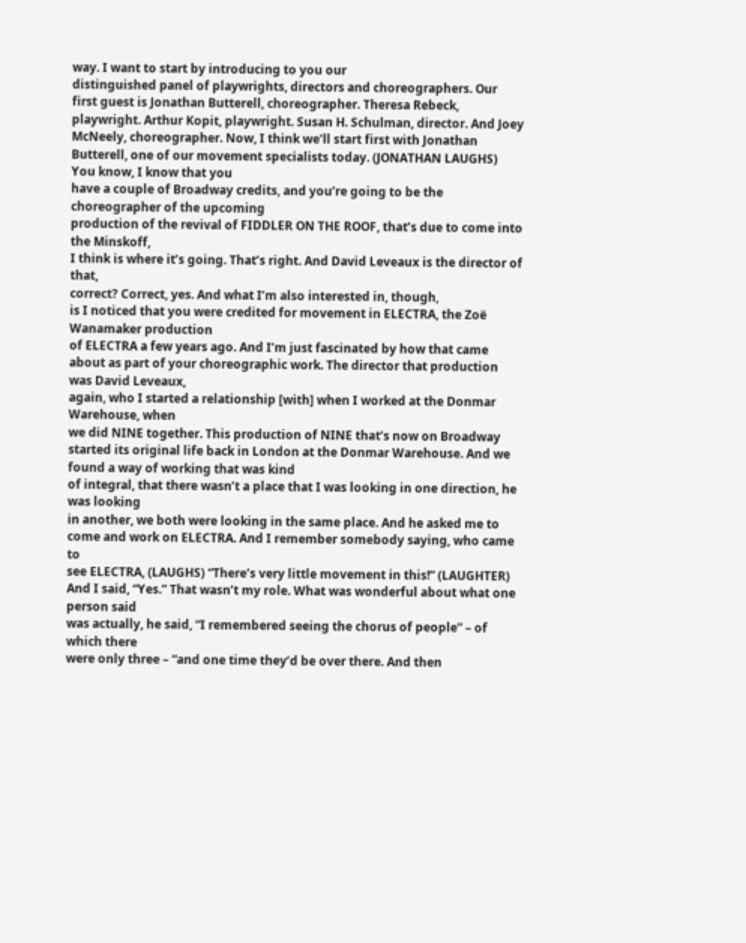way. I want to start by introducing to you our
distinguished panel of playwrights, directors and choreographers. Our first guest is Jonathan Butterell, choreographer. Theresa Rebeck, playwright. Arthur Kopit, playwright. Susan H. Schulman, director. And Joey McNeely, choreographer. Now, I think we’ll start first with Jonathan
Butterell, one of our movement specialists today. (JONATHAN LAUGHS) You know, I know that you
have a couple of Broadway credits, and you’re going to be the choreographer of the upcoming
production of the revival of FIDDLER ON THE ROOF, that’s due to come into the Minskoff,
I think is where it’s going. That’s right. And David Leveaux is the director of that,
correct? Correct, yes. And what I’m also interested in, though,
is I noticed that you were credited for movement in ELECTRA, the Zoë Wanamaker production
of ELECTRA a few years ago. And I’m just fascinated by how that came
about as part of your choreographic work. The director that production was David Leveaux,
again, who I started a relationship [with] when I worked at the Donmar Warehouse, when
we did NINE together. This production of NINE that’s now on Broadway
started its original life back in London at the Donmar Warehouse. And we found a way of working that was kind
of integral, that there wasn’t a place that I was looking in one direction, he was looking
in another, we both were looking in the same place. And he asked me to come and work on ELECTRA. And I remember somebody saying, who came to
see ELECTRA, (LAUGHS) “There’s very little movement in this!” (LAUGHTER) And I said, “Yes.” That wasn’t my role. What was wonderful about what one person said
was actually, he said, “I remembered seeing the chorus of people” – of which there
were only three – “and one time they’d be over there. And then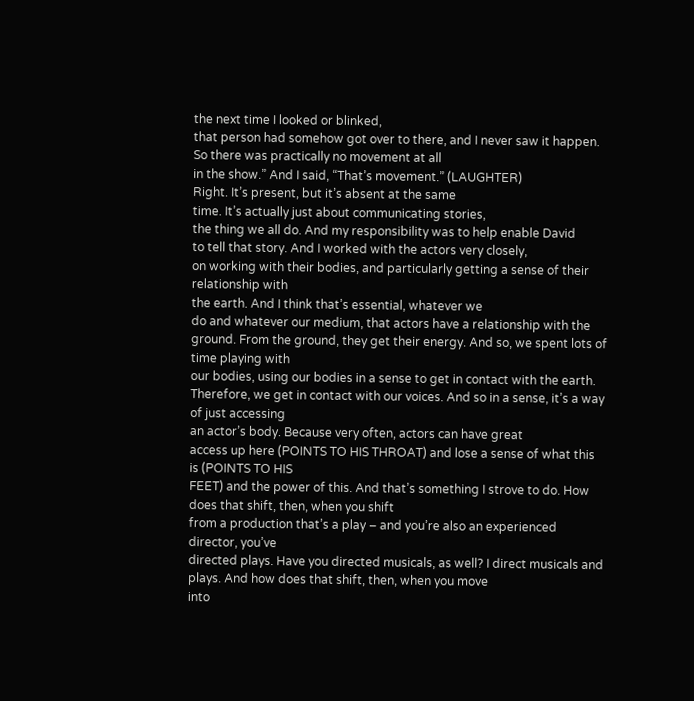the next time I looked or blinked,
that person had somehow got over to there, and I never saw it happen. So there was practically no movement at all
in the show.” And I said, “That’s movement.” (LAUGHTER)
Right. It’s present, but it’s absent at the same
time. It’s actually just about communicating stories,
the thing we all do. And my responsibility was to help enable David
to tell that story. And I worked with the actors very closely,
on working with their bodies, and particularly getting a sense of their relationship with
the earth. And I think that’s essential, whatever we
do and whatever our medium, that actors have a relationship with the ground. From the ground, they get their energy. And so, we spent lots of time playing with
our bodies, using our bodies in a sense to get in contact with the earth. Therefore, we get in contact with our voices. And so in a sense, it’s a way of just accessing
an actor’s body. Because very often, actors can have great
access up here (POINTS TO HIS THROAT) and lose a sense of what this is (POINTS TO HIS
FEET) and the power of this. And that’s something I strove to do. How does that shift, then, when you shift
from a production that’s a play – and you’re also an experienced director, you’ve
directed plays. Have you directed musicals, as well? I direct musicals and plays. And how does that shift, then, when you move
into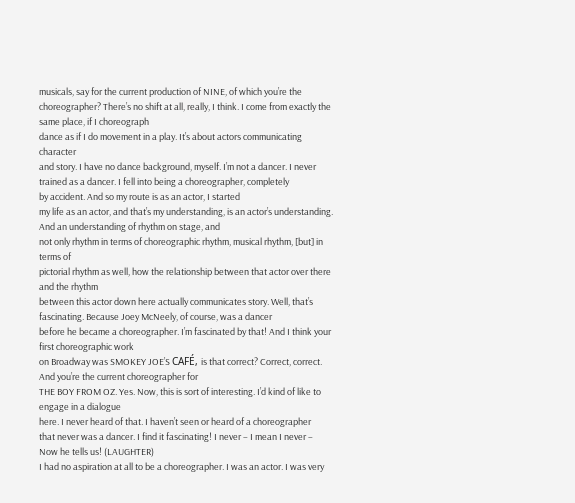musicals, say for the current production of NINE, of which you’re the choreographer? There’s no shift at all, really, I think. I come from exactly the same place, if I choreograph
dance as if I do movement in a play. It’s about actors communicating character
and story. I have no dance background, myself. I’m not a dancer. I never trained as a dancer. I fell into being a choreographer, completely
by accident. And so my route is as an actor, I started
my life as an actor, and that’s my understanding, is an actor’s understanding. And an understanding of rhythm on stage, and
not only rhythm in terms of choreographic rhythm, musical rhythm, [but] in terms of
pictorial rhythm as well, how the relationship between that actor over there and the rhythm
between this actor down here actually communicates story. Well, that’s fascinating. Because Joey McNeely, of course, was a dancer
before he became a choreographer. I’m fascinated by that! And I think your first choreographic work
on Broadway was SMOKEY JOE’S CAFÉ, is that correct? Correct, correct. And you’re the current choreographer for
THE BOY FROM OZ. Yes. Now, this is sort of interesting. I’d kind of like to engage in a dialogue
here. I never heard of that. I haven’t seen or heard of a choreographer
that never was a dancer. I find it fascinating! I never – I mean I never –
Now he tells us! (LAUGHTER)
I had no aspiration at all to be a choreographer. I was an actor. I was very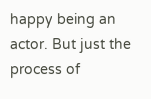happy being an actor. But just the process of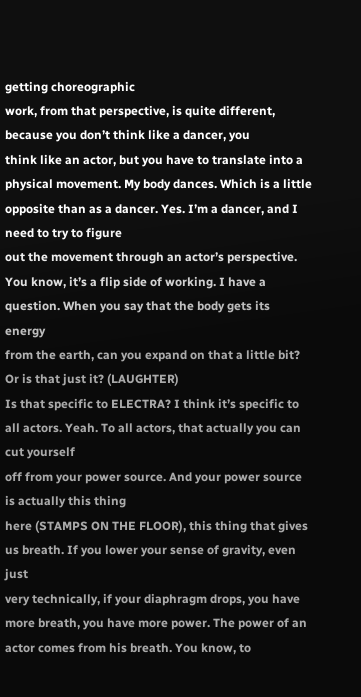getting choreographic
work, from that perspective, is quite different, because you don’t think like a dancer, you
think like an actor, but you have to translate into a physical movement. My body dances. Which is a little opposite than as a dancer. Yes. I’m a dancer, and I need to try to figure
out the movement through an actor’s perspective. You know, it’s a flip side of working. I have a question. When you say that the body gets its energy
from the earth, can you expand on that a little bit? Or is that just it? (LAUGHTER)
Is that specific to ELECTRA? I think it’s specific to all actors. Yeah. To all actors, that actually you can cut yourself
off from your power source. And your power source is actually this thing
here (STAMPS ON THE FLOOR), this thing that gives us breath. If you lower your sense of gravity, even just
very technically, if your diaphragm drops, you have more breath, you have more power. The power of an actor comes from his breath. You know, to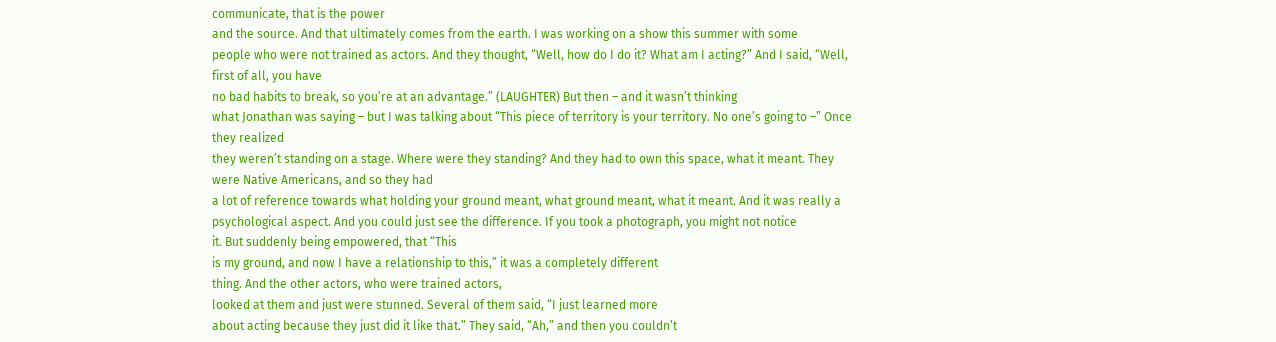communicate, that is the power
and the source. And that ultimately comes from the earth. I was working on a show this summer with some
people who were not trained as actors. And they thought, “Well, how do I do it? What am I acting?” And I said, “Well, first of all, you have
no bad habits to break, so you’re at an advantage.” (LAUGHTER) But then – and it wasn’t thinking
what Jonathan was saying – but I was talking about “This piece of territory is your territory. No one’s going to –” Once they realized
they weren’t standing on a stage. Where were they standing? And they had to own this space, what it meant. They were Native Americans, and so they had
a lot of reference towards what holding your ground meant, what ground meant, what it meant. And it was really a psychological aspect. And you could just see the difference. If you took a photograph, you might not notice
it. But suddenly being empowered, that “This
is my ground, and now I have a relationship to this,” it was a completely different
thing. And the other actors, who were trained actors,
looked at them and just were stunned. Several of them said, “I just learned more
about acting because they just did it like that.” They said, “Ah,” and then you couldn’t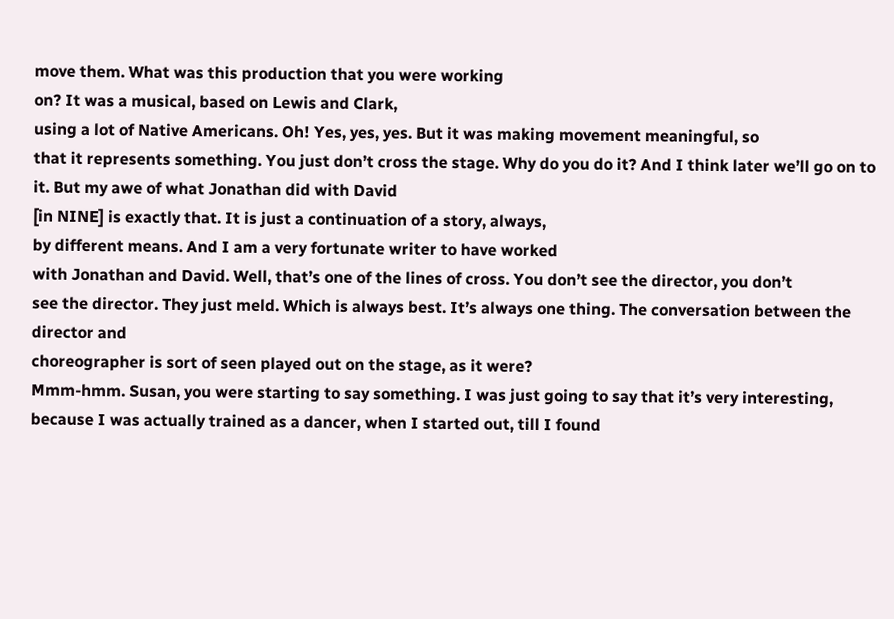move them. What was this production that you were working
on? It was a musical, based on Lewis and Clark,
using a lot of Native Americans. Oh! Yes, yes, yes. But it was making movement meaningful, so
that it represents something. You just don’t cross the stage. Why do you do it? And I think later we’ll go on to it. But my awe of what Jonathan did with David
[in NINE] is exactly that. It is just a continuation of a story, always,
by different means. And I am a very fortunate writer to have worked
with Jonathan and David. Well, that’s one of the lines of cross. You don’t see the director, you don’t
see the director. They just meld. Which is always best. It’s always one thing. The conversation between the director and
choreographer is sort of seen played out on the stage, as it were?
Mmm-hmm. Susan, you were starting to say something. I was just going to say that it’s very interesting,
because I was actually trained as a dancer, when I started out, till I found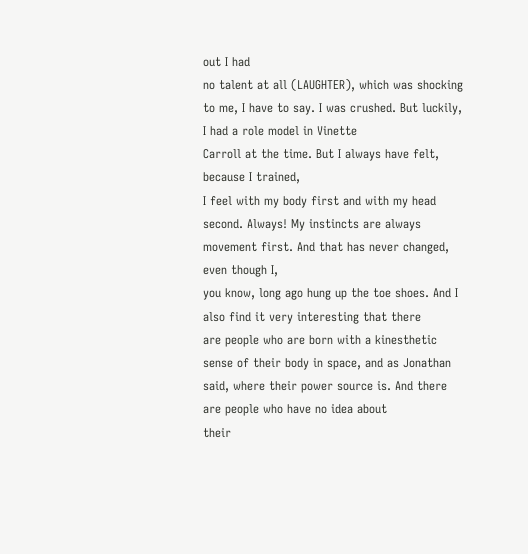out I had
no talent at all (LAUGHTER), which was shocking to me, I have to say. I was crushed. But luckily, I had a role model in Vinette
Carroll at the time. But I always have felt, because I trained,
I feel with my body first and with my head second. Always! My instincts are always movement first. And that has never changed, even though I,
you know, long ago hung up the toe shoes. And I also find it very interesting that there
are people who are born with a kinesthetic sense of their body in space, and as Jonathan
said, where their power source is. And there are people who have no idea about
their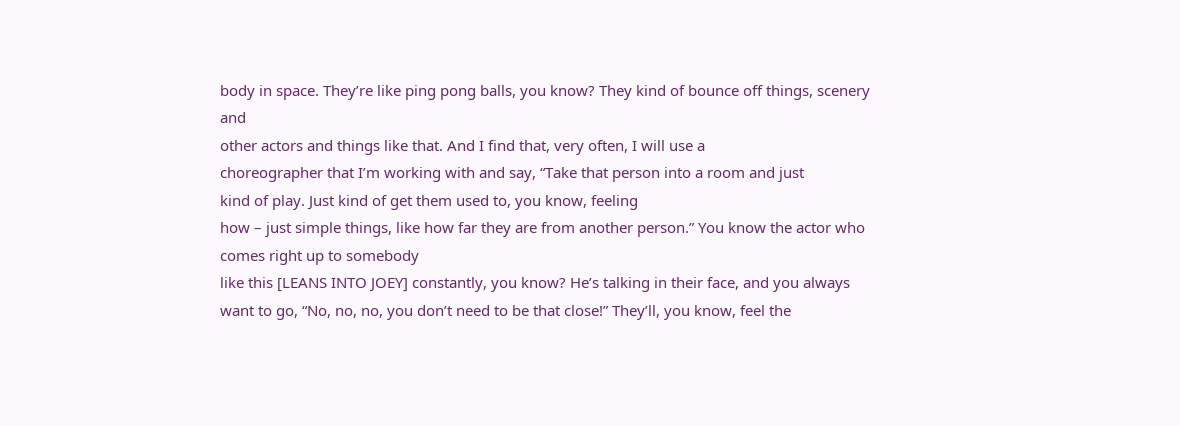body in space. They’re like ping pong balls, you know? They kind of bounce off things, scenery and
other actors and things like that. And I find that, very often, I will use a
choreographer that I’m working with and say, “Take that person into a room and just
kind of play. Just kind of get them used to, you know, feeling
how – just simple things, like how far they are from another person.” You know the actor who comes right up to somebody
like this [LEANS INTO JOEY] constantly, you know? He’s talking in their face, and you always
want to go, “No, no, no, you don’t need to be that close!” They’ll, you know, feel the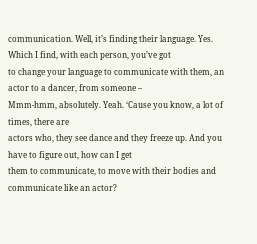communication. Well, it’s finding their language. Yes. Which I find, with each person, you’ve got
to change your language to communicate with them, an actor to a dancer, from someone –
Mmm-hmm, absolutely. Yeah. ‘Cause you know, a lot of times, there are
actors who, they see dance and they freeze up. And you have to figure out, how can I get
them to communicate, to move with their bodies and communicate like an actor?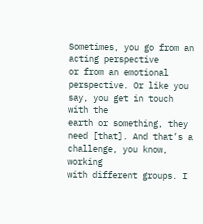Sometimes, you go from an acting perspective
or from an emotional perspective. Or like you say, you get in touch with the
earth or something, they need [that]. And that’s a challenge, you know, working
with different groups. I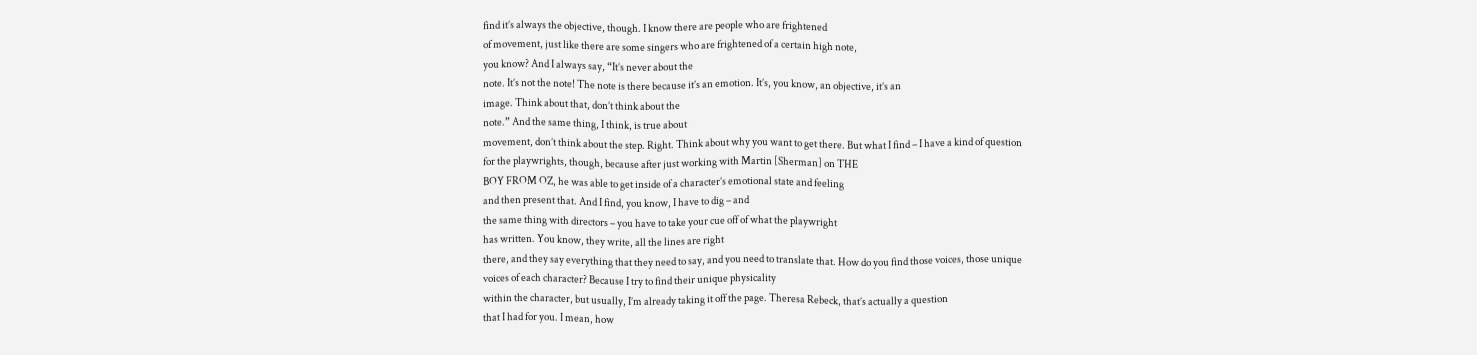find it’s always the objective, though. I know there are people who are frightened
of movement, just like there are some singers who are frightened of a certain high note,
you know? And I always say, “It’s never about the
note. It’s not the note! The note is there because it’s an emotion. It’s, you know, an objective, it’s an
image. Think about that, don’t think about the
note.” And the same thing, I think, is true about
movement, don’t think about the step. Right. Think about why you want to get there. But what I find – I have a kind of question
for the playwrights, though, because after just working with Martin [Sherman] on THE
BOY FROM OZ, he was able to get inside of a character’s emotional state and feeling
and then present that. And I find, you know, I have to dig – and
the same thing with directors – you have to take your cue off of what the playwright
has written. You know, they write, all the lines are right
there, and they say everything that they need to say, and you need to translate that. How do you find those voices, those unique
voices of each character? Because I try to find their unique physicality
within the character, but usually, I’m already taking it off the page. Theresa Rebeck, that’s actually a question
that I had for you. I mean, how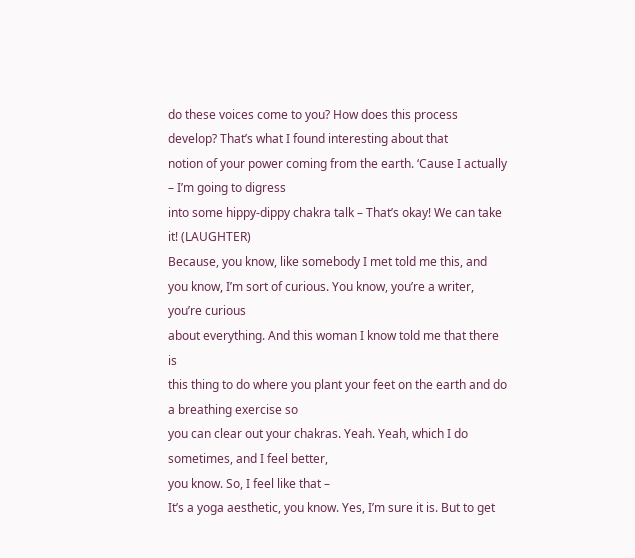do these voices come to you? How does this process develop? That’s what I found interesting about that
notion of your power coming from the earth. ‘Cause I actually – I’m going to digress
into some hippy-dippy chakra talk – That’s okay! We can take it! (LAUGHTER)
Because, you know, like somebody I met told me this, and you know, I’m sort of curious. You know, you’re a writer, you’re curious
about everything. And this woman I know told me that there is
this thing to do where you plant your feet on the earth and do a breathing exercise so
you can clear out your chakras. Yeah. Yeah, which I do sometimes, and I feel better,
you know. So, I feel like that –
It’s a yoga aesthetic, you know. Yes, I’m sure it is. But to get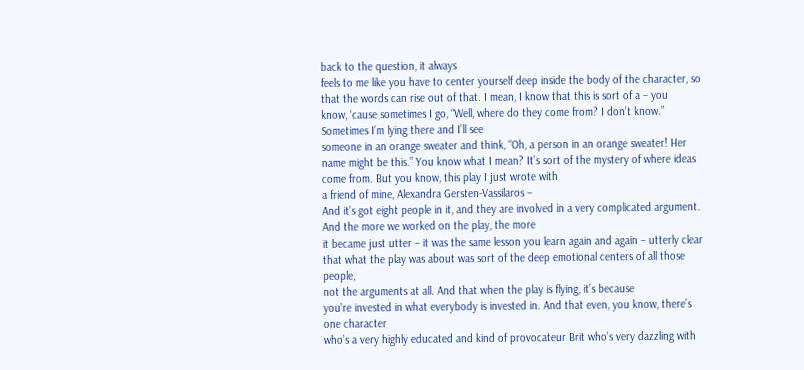back to the question, it always
feels to me like you have to center yourself deep inside the body of the character, so
that the words can rise out of that. I mean, I know that this is sort of a – you
know, ‘cause sometimes I go, “Well, where do they come from? I don’t know.” Sometimes I’m lying there and I’ll see
someone in an orange sweater and think, “Oh, a person in an orange sweater! Her name might be this.” You know what I mean? It’s sort of the mystery of where ideas
come from. But you know, this play I just wrote with
a friend of mine, Alexandra Gersten-Vassilaros –
And it’s got eight people in it, and they are involved in a very complicated argument. And the more we worked on the play, the more
it became just utter – it was the same lesson you learn again and again – utterly clear
that what the play was about was sort of the deep emotional centers of all those people,
not the arguments at all. And that when the play is flying, it’s because
you’re invested in what everybody is invested in. And that even, you know, there’s one character
who’s a very highly educated and kind of provocateur Brit who’s very dazzling with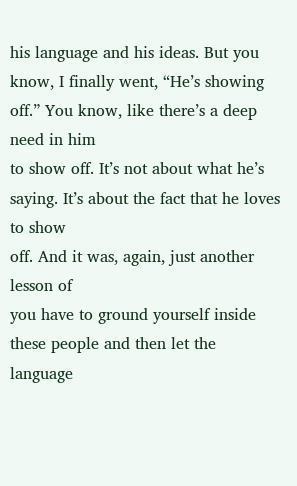his language and his ideas. But you know, I finally went, “He’s showing
off.” You know, like there’s a deep need in him
to show off. It’s not about what he’s saying. It’s about the fact that he loves to show
off. And it was, again, just another lesson of
you have to ground yourself inside these people and then let the language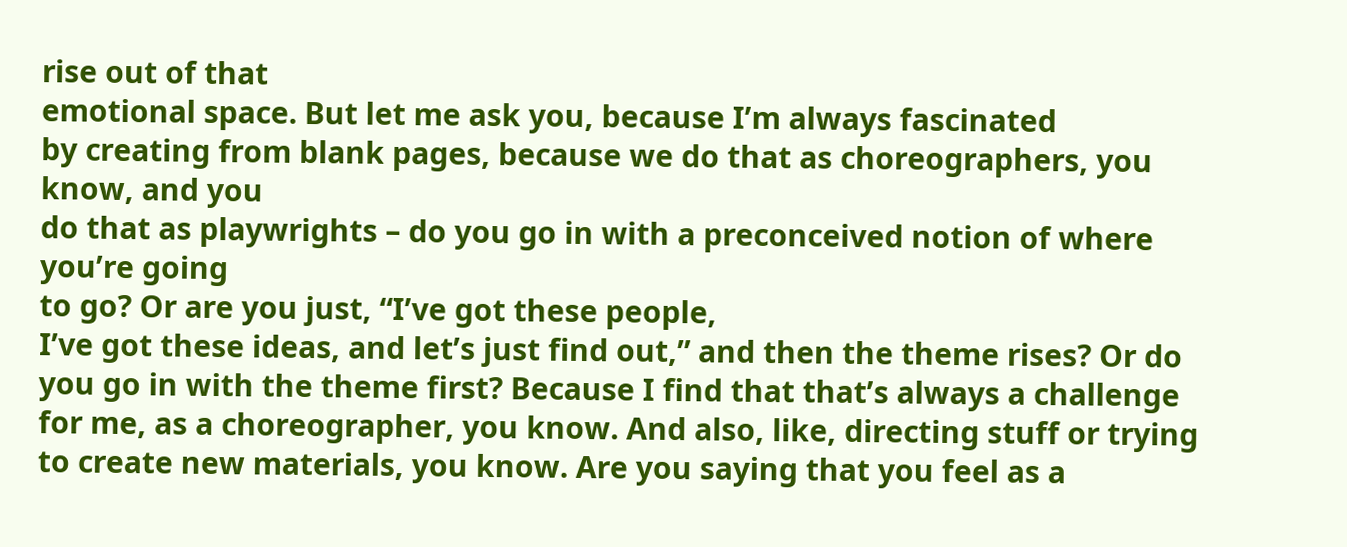rise out of that
emotional space. But let me ask you, because I’m always fascinated
by creating from blank pages, because we do that as choreographers, you know, and you
do that as playwrights – do you go in with a preconceived notion of where you’re going
to go? Or are you just, “I’ve got these people,
I’ve got these ideas, and let’s just find out,” and then the theme rises? Or do you go in with the theme first? Because I find that that’s always a challenge
for me, as a choreographer, you know. And also, like, directing stuff or trying
to create new materials, you know. Are you saying that you feel as a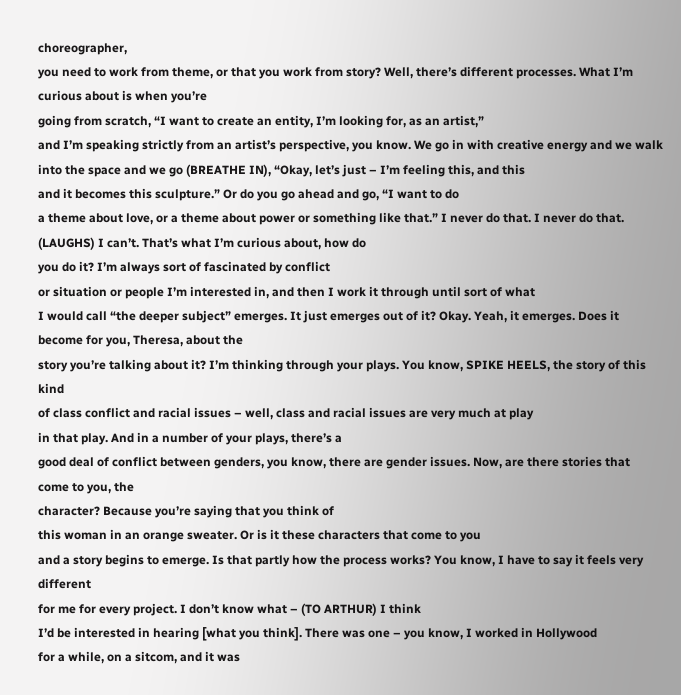choreographer,
you need to work from theme, or that you work from story? Well, there’s different processes. What I’m curious about is when you’re
going from scratch, “I want to create an entity, I’m looking for, as an artist,”
and I’m speaking strictly from an artist’s perspective, you know. We go in with creative energy and we walk
into the space and we go (BREATHE IN), “Okay, let’s just – I’m feeling this, and this
and it becomes this sculpture.” Or do you go ahead and go, “I want to do
a theme about love, or a theme about power or something like that.” I never do that. I never do that. (LAUGHS) I can’t. That’s what I’m curious about, how do
you do it? I’m always sort of fascinated by conflict
or situation or people I’m interested in, and then I work it through until sort of what
I would call “the deeper subject” emerges. It just emerges out of it? Okay. Yeah, it emerges. Does it become for you, Theresa, about the
story you’re talking about it? I’m thinking through your plays. You know, SPIKE HEELS, the story of this kind
of class conflict and racial issues – well, class and racial issues are very much at play
in that play. And in a number of your plays, there’s a
good deal of conflict between genders, you know, there are gender issues. Now, are there stories that come to you, the
character? Because you’re saying that you think of
this woman in an orange sweater. Or is it these characters that come to you
and a story begins to emerge. Is that partly how the process works? You know, I have to say it feels very different
for me for every project. I don’t know what – (TO ARTHUR) I think
I’d be interested in hearing [what you think]. There was one – you know, I worked in Hollywood
for a while, on a sitcom, and it was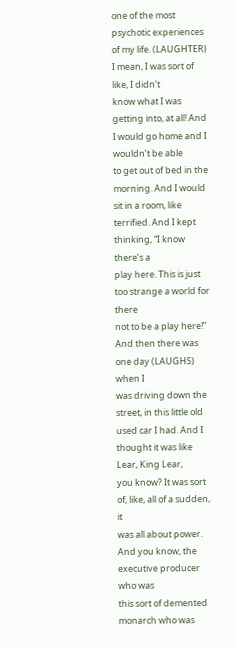one of the most psychotic experiences of my life. (LAUGHTER) I mean, I was sort of like, I didn’t
know what I was getting into, at all! And I would go home and I wouldn’t be able
to get out of bed in the morning. And I would sit in a room, like terrified. And I kept thinking, “I know there’s a
play here. This is just too strange a world for there
not to be a play here!” And then there was one day (LAUGHS) when I
was driving down the street, in this little old used car I had. And I thought it was like Lear, King Lear,
you know? It was sort of, like, all of a sudden, it
was all about power. And you know, the executive producer who was
this sort of demented monarch who was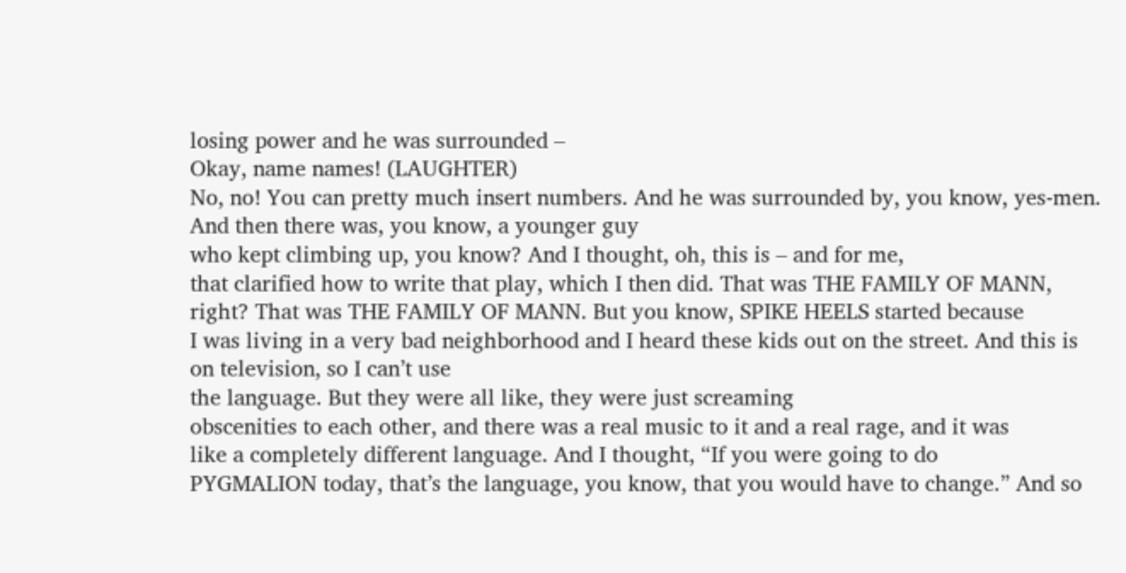losing power and he was surrounded –
Okay, name names! (LAUGHTER)
No, no! You can pretty much insert numbers. And he was surrounded by, you know, yes-men. And then there was, you know, a younger guy
who kept climbing up, you know? And I thought, oh, this is – and for me,
that clarified how to write that play, which I then did. That was THE FAMILY OF MANN, right? That was THE FAMILY OF MANN. But you know, SPIKE HEELS started because
I was living in a very bad neighborhood and I heard these kids out on the street. And this is on television, so I can’t use
the language. But they were all like, they were just screaming
obscenities to each other, and there was a real music to it and a real rage, and it was
like a completely different language. And I thought, “If you were going to do
PYGMALION today, that’s the language, you know, that you would have to change.” And so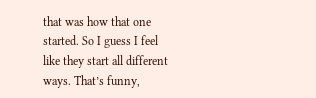that was how that one started. So I guess I feel like they start all different
ways. That’s funny,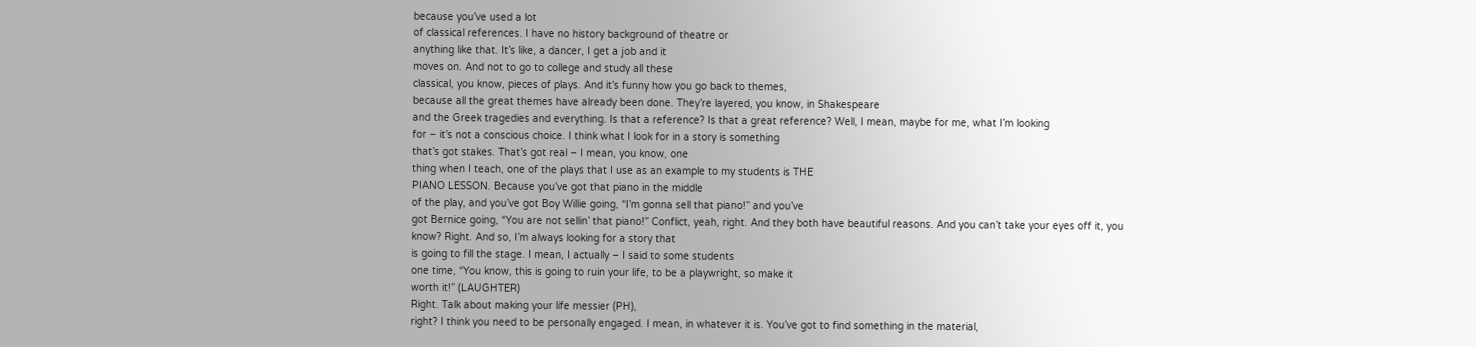because you’ve used a lot
of classical references. I have no history background of theatre or
anything like that. It’s like, a dancer, I get a job and it
moves on. And not to go to college and study all these
classical, you know, pieces of plays. And it’s funny how you go back to themes,
because all the great themes have already been done. They’re layered, you know, in Shakespeare
and the Greek tragedies and everything. Is that a reference? Is that a great reference? Well, I mean, maybe for me, what I’m looking
for – it’s not a conscious choice. I think what I look for in a story is something
that’s got stakes. That’s got real – I mean, you know, one
thing when I teach, one of the plays that I use as an example to my students is THE
PIANO LESSON. Because you’ve got that piano in the middle
of the play, and you’ve got Boy Willie going, “I’m gonna sell that piano!” and you’ve
got Bernice going, “You are not sellin’ that piano!” Conflict, yeah, right. And they both have beautiful reasons. And you can’t take your eyes off it, you
know? Right. And so, I’m always looking for a story that
is going to fill the stage. I mean, I actually – I said to some students
one time, “You know, this is going to ruin your life, to be a playwright, so make it
worth it!” (LAUGHTER)
Right. Talk about making your life messier (PH),
right? I think you need to be personally engaged. I mean, in whatever it is. You’ve got to find something in the material,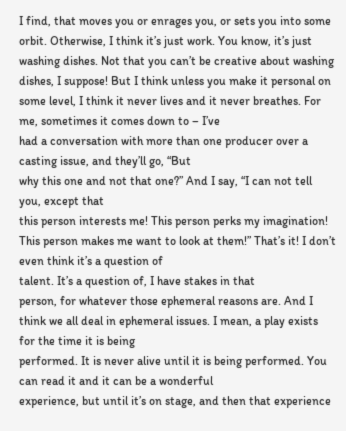I find, that moves you or enrages you, or sets you into some orbit. Otherwise, I think it’s just work. You know, it’s just washing dishes. Not that you can’t be creative about washing
dishes, I suppose! But I think unless you make it personal on
some level, I think it never lives and it never breathes. For me, sometimes it comes down to – I’ve
had a conversation with more than one producer over a casting issue, and they’ll go, “But
why this one and not that one?” And I say, “I can not tell you, except that
this person interests me! This person perks my imagination! This person makes me want to look at them!” That’s it! I don’t even think it’s a question of
talent. It’s a question of, I have stakes in that
person, for whatever those ephemeral reasons are. And I think we all deal in ephemeral issues. I mean, a play exists for the time it is being
performed. It is never alive until it is being performed. You can read it and it can be a wonderful
experience, but until it’s on stage, and then that experience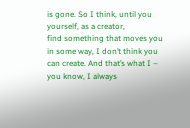is gone. So I think, until you yourself, as a creator,
find something that moves you in some way, I don’t think you can create. And that’s what I – you know, I always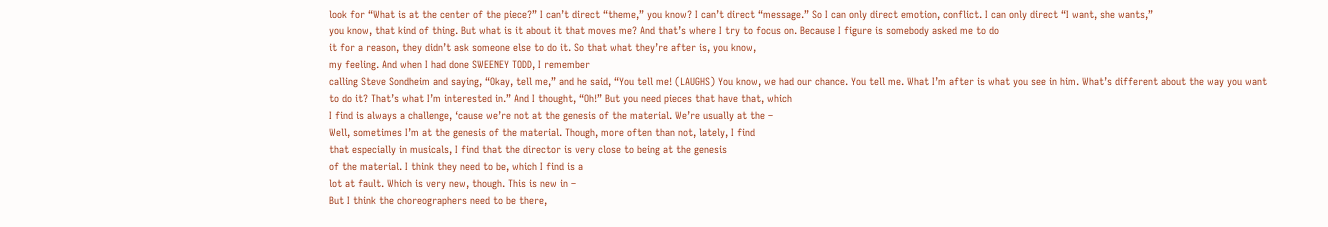look for “What is at the center of the piece?” I can’t direct “theme,” you know? I can’t direct “message.” So I can only direct emotion, conflict. I can only direct “I want, she wants,”
you know, that kind of thing. But what is it about it that moves me? And that’s where I try to focus on. Because I figure is somebody asked me to do
it for a reason, they didn’t ask someone else to do it. So that what they’re after is, you know,
my feeling. And when I had done SWEENEY TODD, I remember
calling Steve Sondheim and saying, “Okay, tell me,” and he said, “You tell me! (LAUGHS) You know, we had our chance. You tell me. What I’m after is what you see in him. What’s different about the way you want
to do it? That’s what I’m interested in.” And I thought, “Oh!” But you need pieces that have that, which
I find is always a challenge, ‘cause we’re not at the genesis of the material. We’re usually at the –
Well, sometimes I’m at the genesis of the material. Though, more often than not, lately, I find
that especially in musicals, I find that the director is very close to being at the genesis
of the material. I think they need to be, which I find is a
lot at fault. Which is very new, though. This is new in –
But I think the choreographers need to be there,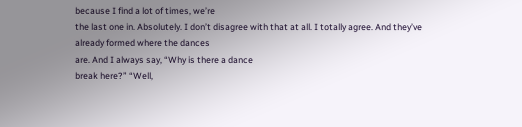because I find a lot of times, we’re
the last one in. Absolutely. I don’t disagree with that at all. I totally agree. And they’ve already formed where the dances
are. And I always say, “Why is there a dance
break here?” “Well,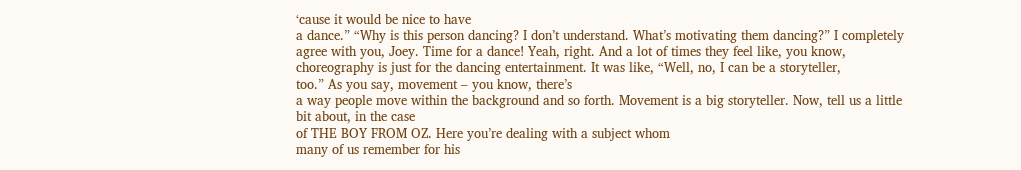‘cause it would be nice to have
a dance.” “Why is this person dancing? I don’t understand. What’s motivating them dancing?” I completely agree with you, Joey. Time for a dance! Yeah, right. And a lot of times they feel like, you know,
choreography is just for the dancing entertainment. It was like, “Well, no, I can be a storyteller,
too.” As you say, movement – you know, there’s
a way people move within the background and so forth. Movement is a big storyteller. Now, tell us a little bit about, in the case
of THE BOY FROM OZ. Here you’re dealing with a subject whom
many of us remember for his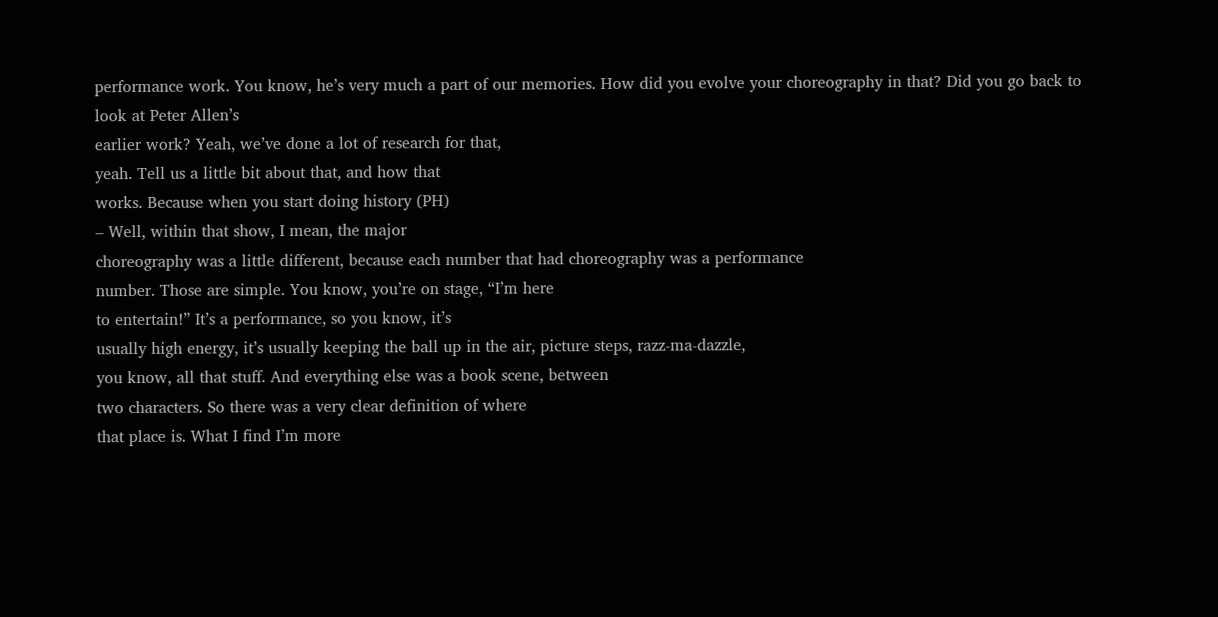performance work. You know, he’s very much a part of our memories. How did you evolve your choreography in that? Did you go back to look at Peter Allen’s
earlier work? Yeah, we’ve done a lot of research for that,
yeah. Tell us a little bit about that, and how that
works. Because when you start doing history (PH)
– Well, within that show, I mean, the major
choreography was a little different, because each number that had choreography was a performance
number. Those are simple. You know, you’re on stage, “I’m here
to entertain!” It’s a performance, so you know, it’s
usually high energy, it’s usually keeping the ball up in the air, picture steps, razz-ma-dazzle,
you know, all that stuff. And everything else was a book scene, between
two characters. So there was a very clear definition of where
that place is. What I find I’m more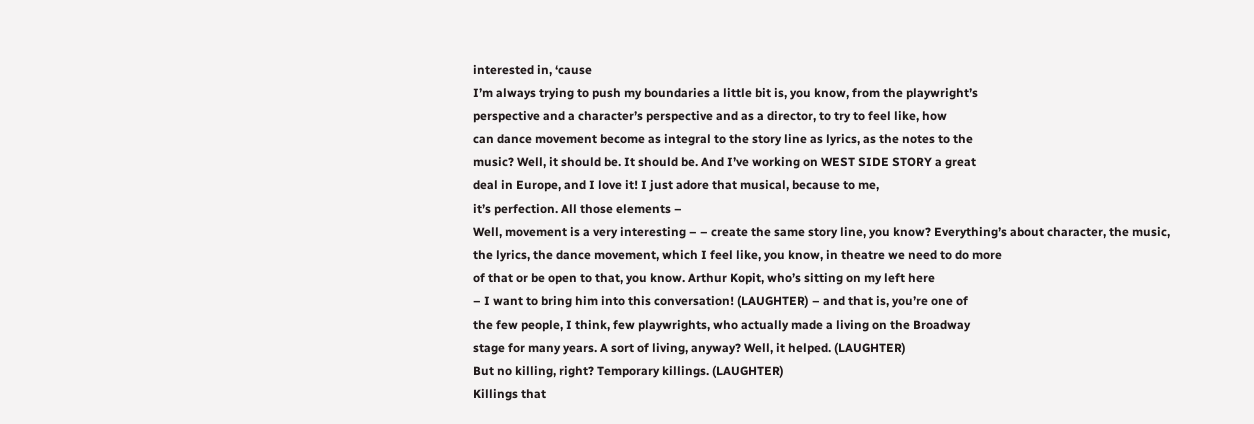interested in, ‘cause
I’m always trying to push my boundaries a little bit is, you know, from the playwright’s
perspective and a character’s perspective and as a director, to try to feel like, how
can dance movement become as integral to the story line as lyrics, as the notes to the
music? Well, it should be. It should be. And I’ve working on WEST SIDE STORY a great
deal in Europe, and I love it! I just adore that musical, because to me,
it’s perfection. All those elements –
Well, movement is a very interesting – – create the same story line, you know? Everything’s about character, the music,
the lyrics, the dance movement, which I feel like, you know, in theatre we need to do more
of that or be open to that, you know. Arthur Kopit, who’s sitting on my left here
– I want to bring him into this conversation! (LAUGHTER) – and that is, you’re one of
the few people, I think, few playwrights, who actually made a living on the Broadway
stage for many years. A sort of living, anyway? Well, it helped. (LAUGHTER)
But no killing, right? Temporary killings. (LAUGHTER)
Killings that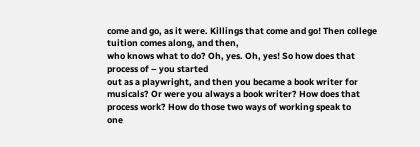come and go, as it were. Killings that come and go! Then college tuition comes along, and then,
who knows what to do? Oh, yes. Oh, yes! So how does that process of – you started
out as a playwright, and then you became a book writer for musicals? Or were you always a book writer? How does that process work? How do those two ways of working speak to
one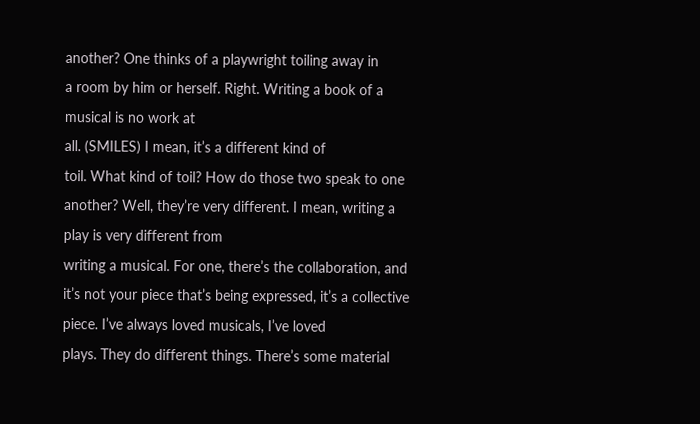another? One thinks of a playwright toiling away in
a room by him or herself. Right. Writing a book of a musical is no work at
all. (SMILES) I mean, it’s a different kind of
toil. What kind of toil? How do those two speak to one another? Well, they’re very different. I mean, writing a play is very different from
writing a musical. For one, there’s the collaboration, and
it’s not your piece that’s being expressed, it’s a collective piece. I’ve always loved musicals, I’ve loved
plays. They do different things. There’s some material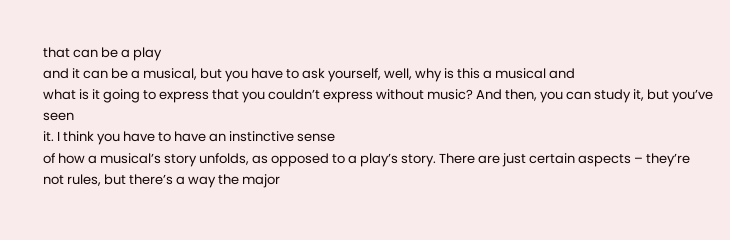that can be a play
and it can be a musical, but you have to ask yourself, well, why is this a musical and
what is it going to express that you couldn’t express without music? And then, you can study it, but you’ve seen
it. I think you have to have an instinctive sense
of how a musical’s story unfolds, as opposed to a play’s story. There are just certain aspects – they’re
not rules, but there’s a way the major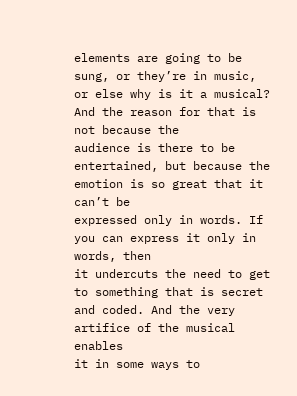elements are going to be sung, or they’re in music,
or else why is it a musical? And the reason for that is not because the
audience is there to be entertained, but because the emotion is so great that it can’t be
expressed only in words. If you can express it only in words, then
it undercuts the need to get to something that is secret and coded. And the very artifice of the musical enables
it in some ways to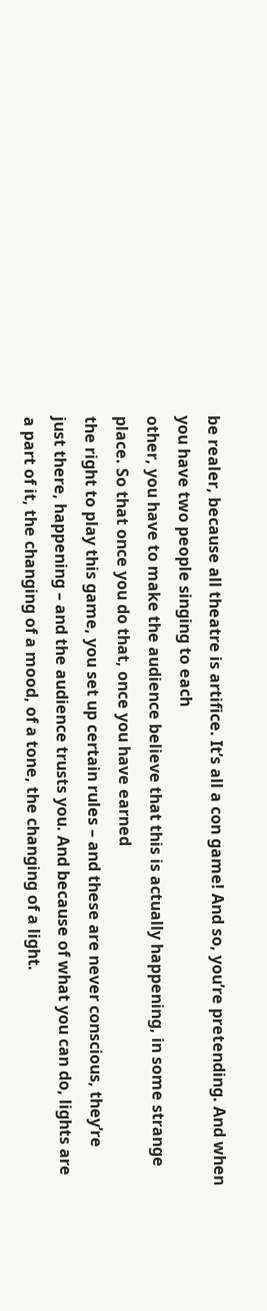be realer, because all theatre is artifice. It’s all a con game! And so, you’re pretending. And when you have two people singing to each
other, you have to make the audience believe that this is actually happening, in some strange
place. So that once you do that, once you have earned
the right to play this game, you set up certain rules – and these are never conscious, they’re
just there, happening – and the audience trusts you. And because of what you can do, lights are
a part of it, the changing of a mood, of a tone, the changing of a light.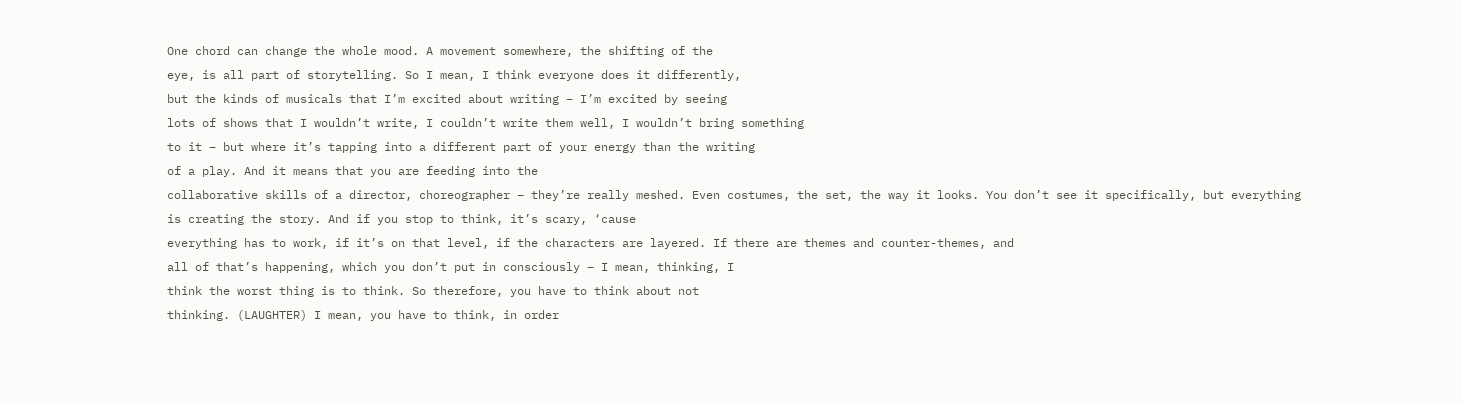One chord can change the whole mood. A movement somewhere, the shifting of the
eye, is all part of storytelling. So I mean, I think everyone does it differently,
but the kinds of musicals that I’m excited about writing – I’m excited by seeing
lots of shows that I wouldn’t write, I couldn’t write them well, I wouldn’t bring something
to it – but where it’s tapping into a different part of your energy than the writing
of a play. And it means that you are feeding into the
collaborative skills of a director, choreographer – they’re really meshed. Even costumes, the set, the way it looks. You don’t see it specifically, but everything
is creating the story. And if you stop to think, it’s scary, ‘cause
everything has to work, if it’s on that level, if the characters are layered. If there are themes and counter-themes, and
all of that’s happening, which you don’t put in consciously – I mean, thinking, I
think the worst thing is to think. So therefore, you have to think about not
thinking. (LAUGHTER) I mean, you have to think, in order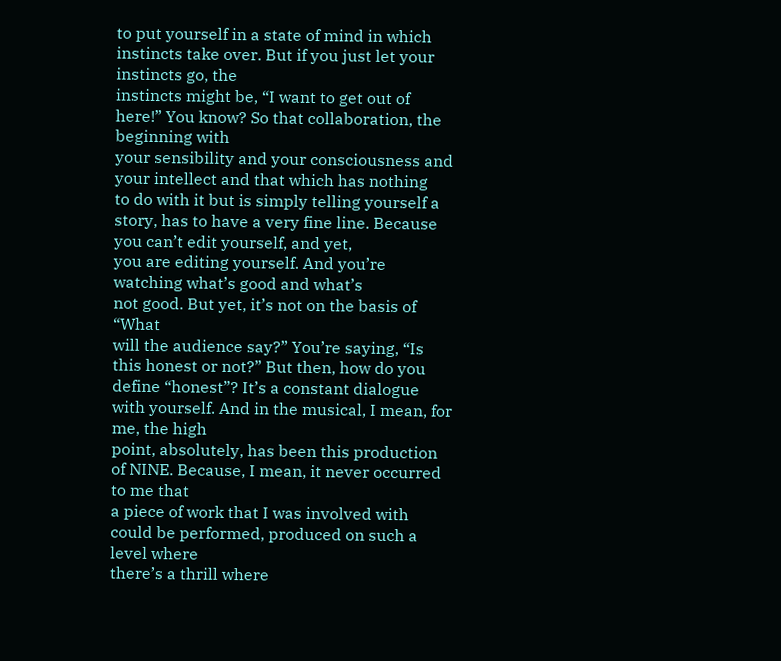to put yourself in a state of mind in which instincts take over. But if you just let your instincts go, the
instincts might be, “I want to get out of here!” You know? So that collaboration, the beginning with
your sensibility and your consciousness and your intellect and that which has nothing
to do with it but is simply telling yourself a story, has to have a very fine line. Because you can’t edit yourself, and yet,
you are editing yourself. And you’re watching what’s good and what’s
not good. But yet, it’s not on the basis of “What
will the audience say?” You’re saying, “Is this honest or not?” But then, how do you define “honest”? It’s a constant dialogue with yourself. And in the musical, I mean, for me, the high
point, absolutely, has been this production of NINE. Because, I mean, it never occurred to me that
a piece of work that I was involved with could be performed, produced on such a level where
there’s a thrill where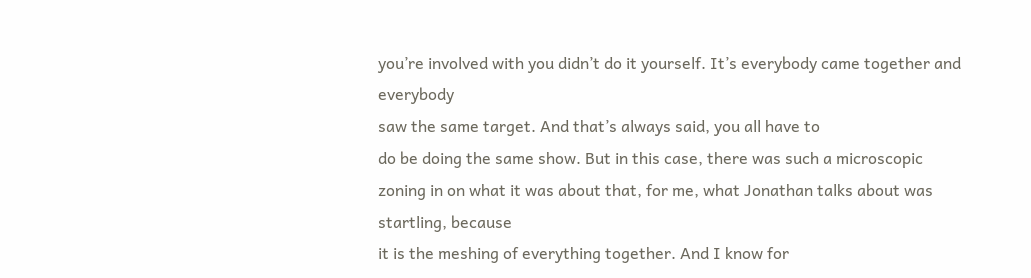you’re involved with you didn’t do it yourself. It’s everybody came together and everybody
saw the same target. And that’s always said, you all have to
do be doing the same show. But in this case, there was such a microscopic
zoning in on what it was about that, for me, what Jonathan talks about was startling, because
it is the meshing of everything together. And I know for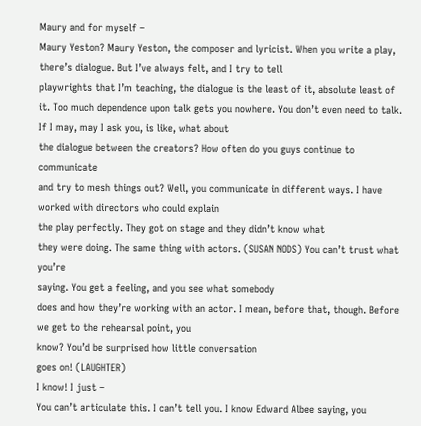Maury and for myself –
Maury Yeston? Maury Yeston, the composer and lyricist. When you write a play, there’s dialogue. But I’ve always felt, and I try to tell
playwrights that I’m teaching, the dialogue is the least of it, absolute least of it. Too much dependence upon talk gets you nowhere. You don’t even need to talk. If I may, may I ask you, is like, what about
the dialogue between the creators? How often do you guys continue to communicate
and try to mesh things out? Well, you communicate in different ways. I have worked with directors who could explain
the play perfectly. They got on stage and they didn’t know what
they were doing. The same thing with actors. (SUSAN NODS) You can’t trust what you’re
saying. You get a feeling, and you see what somebody
does and how they’re working with an actor. I mean, before that, though. Before we get to the rehearsal point, you
know? You’d be surprised how little conversation
goes on! (LAUGHTER)
I know! I just –
You can’t articulate this. I can’t tell you. I know Edward Albee saying, you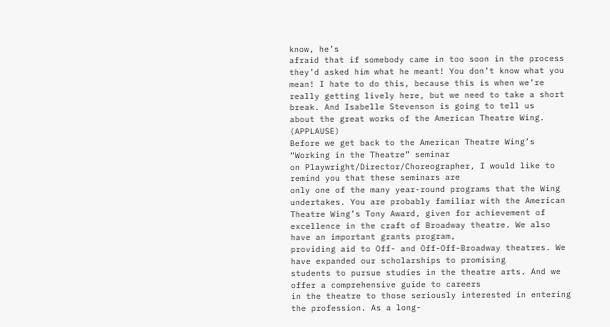know, he’s
afraid that if somebody came in too soon in the process they’d asked him what he meant! You don’t know what you mean! I hate to do this, because this is when we’re
really getting lively here, but we need to take a short break. And Isabelle Stevenson is going to tell us
about the great works of the American Theatre Wing. (APPLAUSE)
Before we get back to the American Theatre Wing’s “Working in the Theatre” seminar
on Playwright/Director/Choreographer, I would like to remind you that these seminars are
only one of the many year-round programs that the Wing undertakes. You are probably familiar with the American
Theatre Wing’s Tony Award, given for achievement of excellence in the craft of Broadway theatre. We also have an important grants program,
providing aid to Off- and Off-Off-Broadway theatres. We have expanded our scholarships to promising
students to pursue studies in the theatre arts. And we offer a comprehensive guide to careers
in the theatre to those seriously interested in entering the profession. As a long-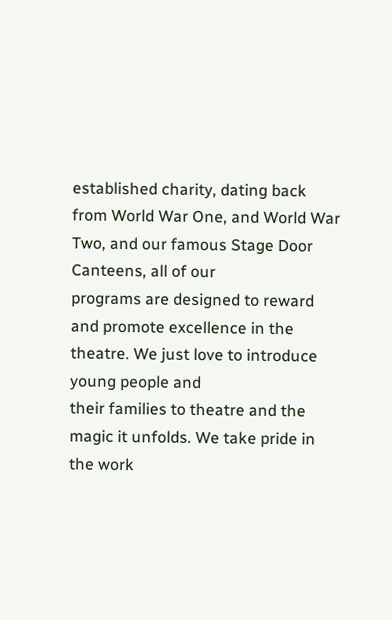established charity, dating back
from World War One, and World War Two, and our famous Stage Door Canteens, all of our
programs are designed to reward and promote excellence in the theatre. We just love to introduce young people and
their families to theatre and the magic it unfolds. We take pride in the work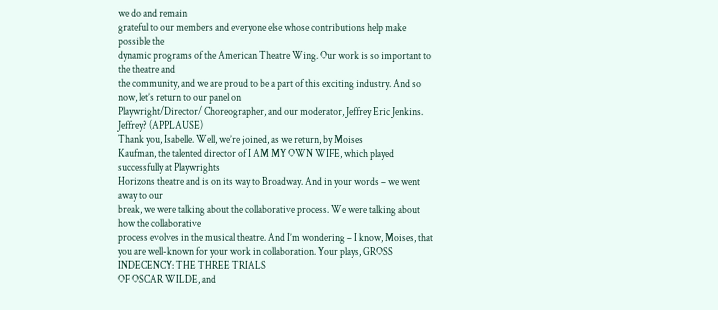we do and remain
grateful to our members and everyone else whose contributions help make possible the
dynamic programs of the American Theatre Wing. Our work is so important to the theatre and
the community, and we are proud to be a part of this exciting industry. And so now, let’s return to our panel on
Playwright/Director/ Choreographer, and our moderator, Jeffrey Eric Jenkins. Jeffrey? (APPLAUSE)
Thank you, Isabelle. Well, we’re joined, as we return, by Moises
Kaufman, the talented director of I AM MY OWN WIFE, which played successfully at Playwrights
Horizons theatre and is on its way to Broadway. And in your words – we went away to our
break, we were talking about the collaborative process. We were talking about how the collaborative
process evolves in the musical theatre. And I’m wondering – I know, Moises, that
you are well-known for your work in collaboration. Your plays, GROSS INDECENCY: THE THREE TRIALS
OF OSCAR WILDE, and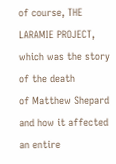of course, THE LARAMIE PROJECT, which was the story of the death
of Matthew Shepard and how it affected an entire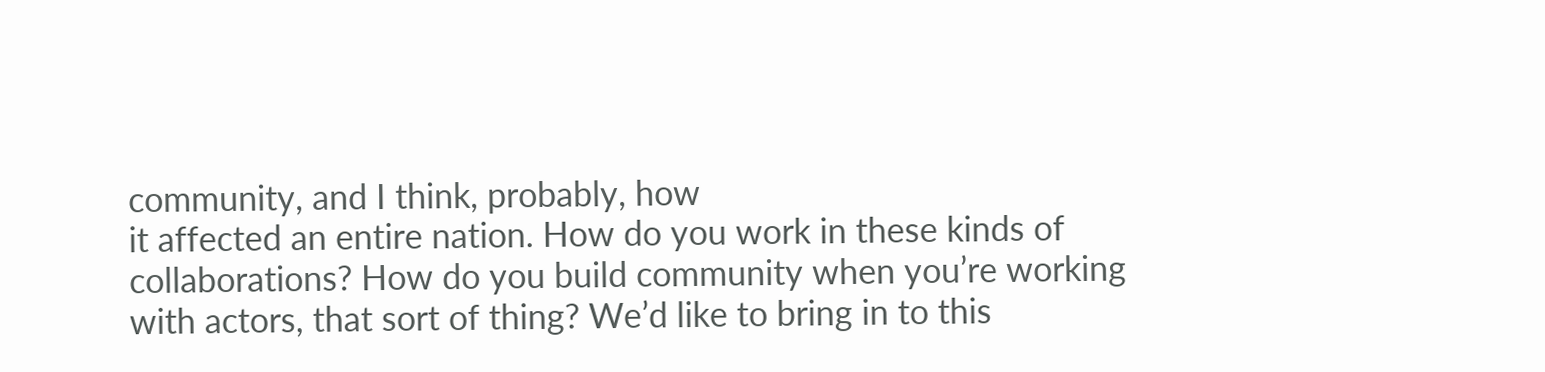community, and I think, probably, how
it affected an entire nation. How do you work in these kinds of collaborations? How do you build community when you’re working
with actors, that sort of thing? We’d like to bring in to this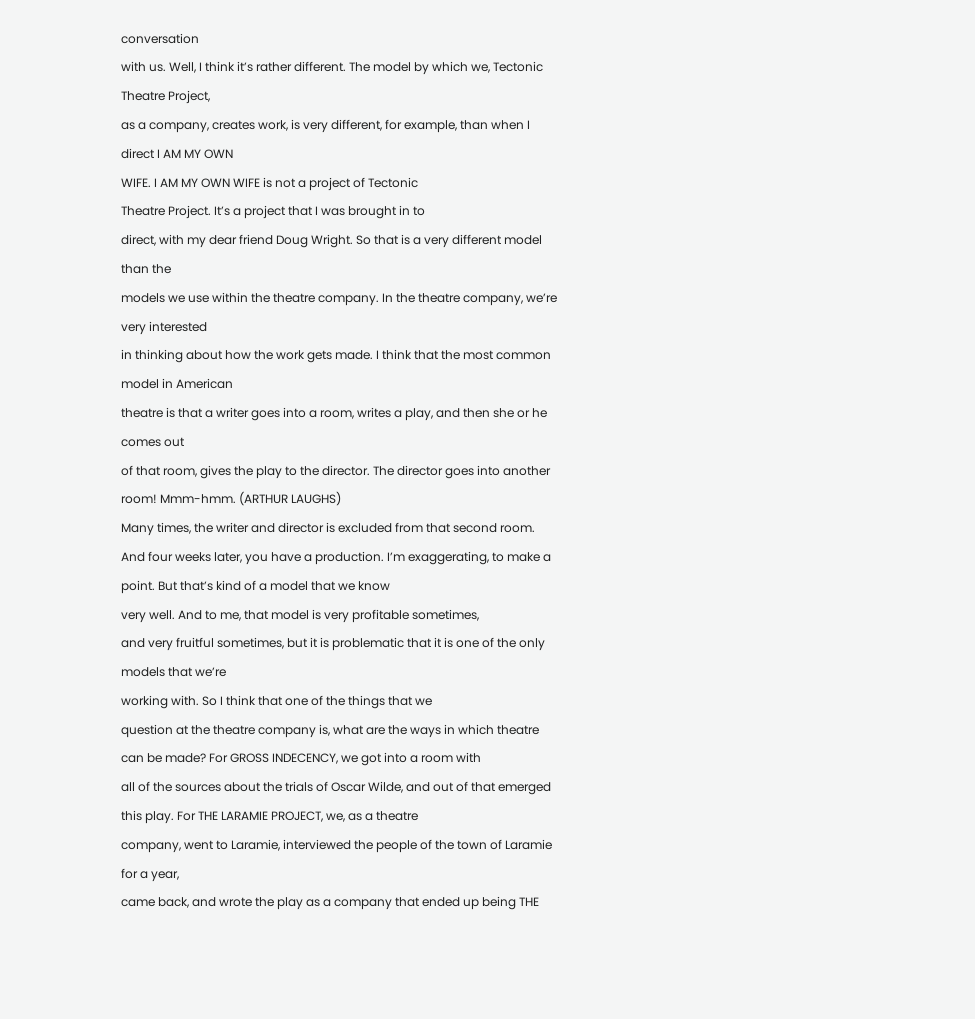conversation
with us. Well, I think it’s rather different. The model by which we, Tectonic Theatre Project,
as a company, creates work, is very different, for example, than when I direct I AM MY OWN
WIFE. I AM MY OWN WIFE is not a project of Tectonic
Theatre Project. It’s a project that I was brought in to
direct, with my dear friend Doug Wright. So that is a very different model than the
models we use within the theatre company. In the theatre company, we’re very interested
in thinking about how the work gets made. I think that the most common model in American
theatre is that a writer goes into a room, writes a play, and then she or he comes out
of that room, gives the play to the director. The director goes into another room! Mmm-hmm. (ARTHUR LAUGHS)
Many times, the writer and director is excluded from that second room. And four weeks later, you have a production. I’m exaggerating, to make a point. But that’s kind of a model that we know
very well. And to me, that model is very profitable sometimes,
and very fruitful sometimes, but it is problematic that it is one of the only models that we’re
working with. So I think that one of the things that we
question at the theatre company is, what are the ways in which theatre can be made? For GROSS INDECENCY, we got into a room with
all of the sources about the trials of Oscar Wilde, and out of that emerged this play. For THE LARAMIE PROJECT, we, as a theatre
company, went to Laramie, interviewed the people of the town of Laramie for a year,
came back, and wrote the play as a company that ended up being THE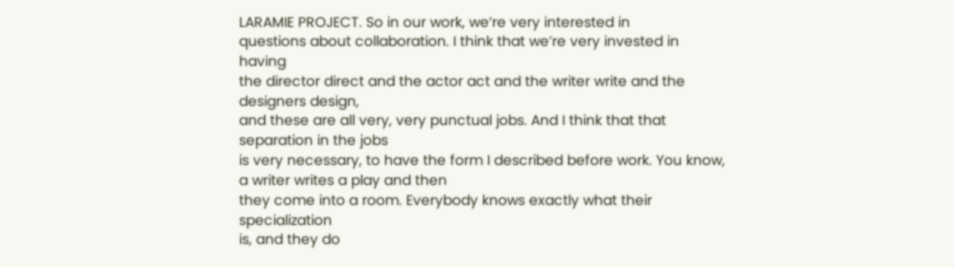LARAMIE PROJECT. So in our work, we’re very interested in
questions about collaboration. I think that we’re very invested in having
the director direct and the actor act and the writer write and the designers design,
and these are all very, very punctual jobs. And I think that that separation in the jobs
is very necessary, to have the form I described before work. You know, a writer writes a play and then
they come into a room. Everybody knows exactly what their specialization
is, and they do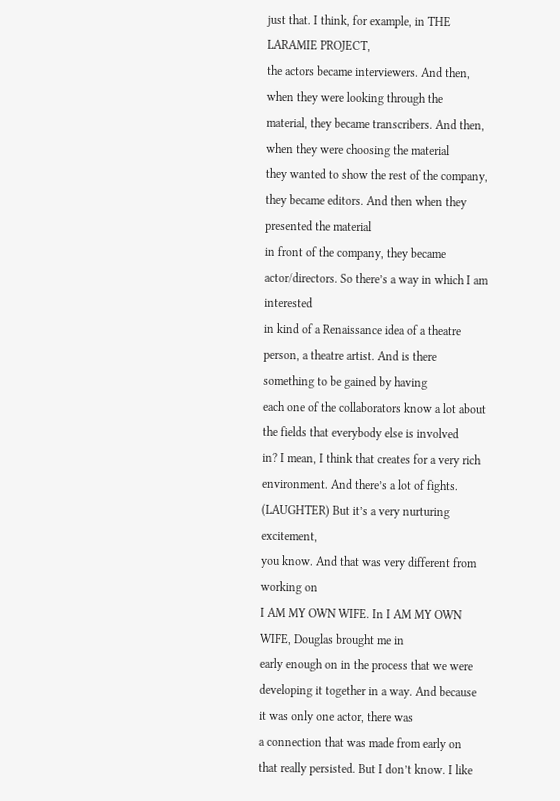just that. I think, for example, in THE LARAMIE PROJECT,
the actors became interviewers. And then, when they were looking through the
material, they became transcribers. And then, when they were choosing the material
they wanted to show the rest of the company, they became editors. And then when they presented the material
in front of the company, they became actor/directors. So there’s a way in which I am interested
in kind of a Renaissance idea of a theatre person, a theatre artist. And is there something to be gained by having
each one of the collaborators know a lot about the fields that everybody else is involved
in? I mean, I think that creates for a very rich
environment. And there’s a lot of fights. (LAUGHTER) But it’s a very nurturing excitement,
you know. And that was very different from working on
I AM MY OWN WIFE. In I AM MY OWN WIFE, Douglas brought me in
early enough on in the process that we were developing it together in a way. And because it was only one actor, there was
a connection that was made from early on that really persisted. But I don’t know. I like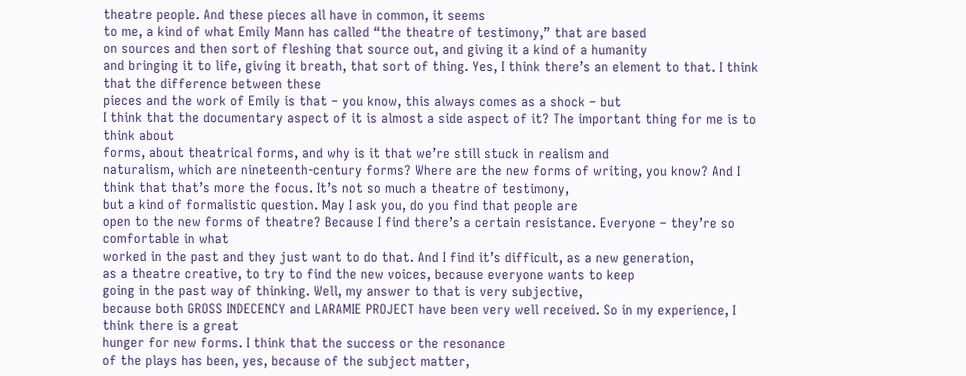theatre people. And these pieces all have in common, it seems
to me, a kind of what Emily Mann has called “the theatre of testimony,” that are based
on sources and then sort of fleshing that source out, and giving it a kind of a humanity
and bringing it to life, giving it breath, that sort of thing. Yes, I think there’s an element to that. I think that the difference between these
pieces and the work of Emily is that – you know, this always comes as a shock – but
I think that the documentary aspect of it is almost a side aspect of it? The important thing for me is to think about
forms, about theatrical forms, and why is it that we’re still stuck in realism and
naturalism, which are nineteenth-century forms? Where are the new forms of writing, you know? And I think that that’s more the focus. It’s not so much a theatre of testimony,
but a kind of formalistic question. May I ask you, do you find that people are
open to the new forms of theatre? Because I find there’s a certain resistance. Everyone – they’re so comfortable in what
worked in the past and they just want to do that. And I find it’s difficult, as a new generation,
as a theatre creative, to try to find the new voices, because everyone wants to keep
going in the past way of thinking. Well, my answer to that is very subjective,
because both GROSS INDECENCY and LARAMIE PROJECT have been very well received. So in my experience, I think there is a great
hunger for new forms. I think that the success or the resonance
of the plays has been, yes, because of the subject matter,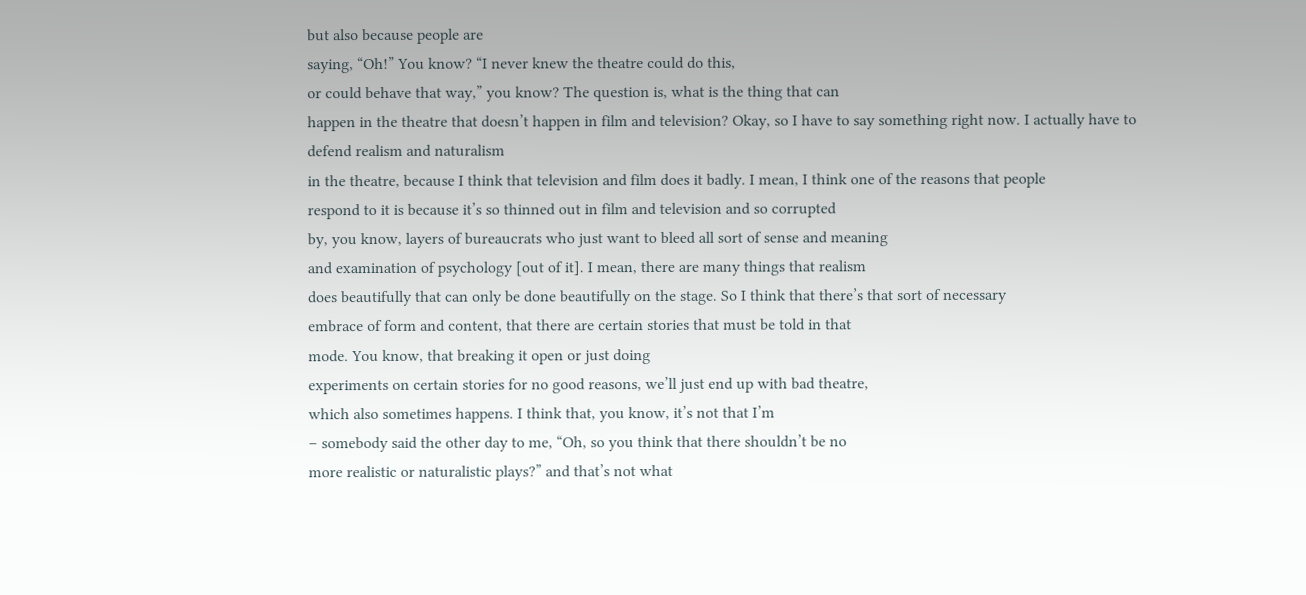but also because people are
saying, “Oh!” You know? “I never knew the theatre could do this,
or could behave that way,” you know? The question is, what is the thing that can
happen in the theatre that doesn’t happen in film and television? Okay, so I have to say something right now. I actually have to defend realism and naturalism
in the theatre, because I think that television and film does it badly. I mean, I think one of the reasons that people
respond to it is because it’s so thinned out in film and television and so corrupted
by, you know, layers of bureaucrats who just want to bleed all sort of sense and meaning
and examination of psychology [out of it]. I mean, there are many things that realism
does beautifully that can only be done beautifully on the stage. So I think that there’s that sort of necessary
embrace of form and content, that there are certain stories that must be told in that
mode. You know, that breaking it open or just doing
experiments on certain stories for no good reasons, we’ll just end up with bad theatre,
which also sometimes happens. I think that, you know, it’s not that I’m
– somebody said the other day to me, “Oh, so you think that there shouldn’t be no
more realistic or naturalistic plays?” and that’s not what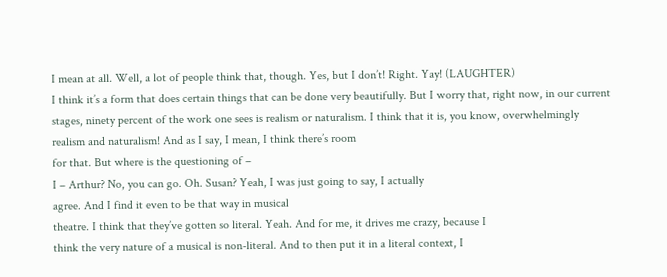I mean at all. Well, a lot of people think that, though. Yes, but I don’t! Right. Yay! (LAUGHTER)
I think it’s a form that does certain things that can be done very beautifully. But I worry that, right now, in our current
stages, ninety percent of the work one sees is realism or naturalism. I think that it is, you know, overwhelmingly
realism and naturalism! And as I say, I mean, I think there’s room
for that. But where is the questioning of –
I – Arthur? No, you can go. Oh. Susan? Yeah, I was just going to say, I actually
agree. And I find it even to be that way in musical
theatre. I think that they’ve gotten so literal. Yeah. And for me, it drives me crazy, because I
think the very nature of a musical is non-literal. And to then put it in a literal context, I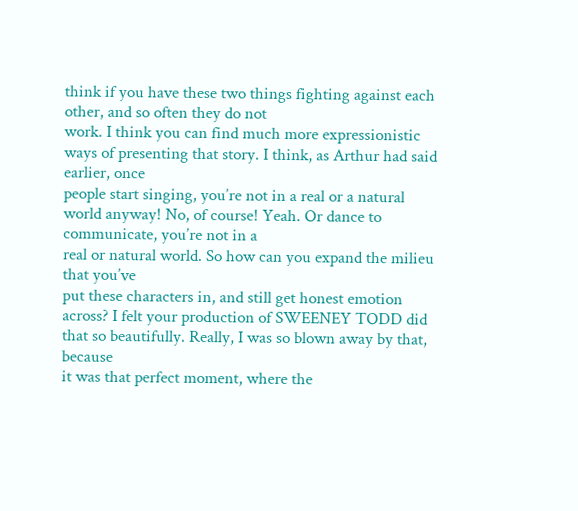think if you have these two things fighting against each other, and so often they do not
work. I think you can find much more expressionistic
ways of presenting that story. I think, as Arthur had said earlier, once
people start singing, you’re not in a real or a natural world anyway! No, of course! Yeah. Or dance to communicate, you’re not in a
real or natural world. So how can you expand the milieu that you’ve
put these characters in, and still get honest emotion across? I felt your production of SWEENEY TODD did
that so beautifully. Really, I was so blown away by that, because
it was that perfect moment, where the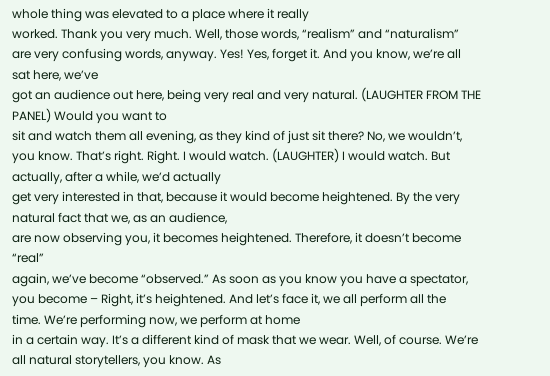whole thing was elevated to a place where it really
worked. Thank you very much. Well, those words, “realism” and “naturalism”
are very confusing words, anyway. Yes! Yes, forget it. And you know, we’re all sat here, we’ve
got an audience out here, being very real and very natural. (LAUGHTER FROM THE PANEL) Would you want to
sit and watch them all evening, as they kind of just sit there? No, we wouldn’t, you know. That’s right. Right. I would watch. (LAUGHTER) I would watch. But actually, after a while, we’d actually
get very interested in that, because it would become heightened. By the very natural fact that we, as an audience,
are now observing you, it becomes heightened. Therefore, it doesn’t become “real”
again, we’ve become “observed.” As soon as you know you have a spectator,
you become – Right, it’s heightened. And let’s face it, we all perform all the
time. We’re performing now, we perform at home
in a certain way. It’s a different kind of mask that we wear. Well, of course. We’re all natural storytellers, you know. As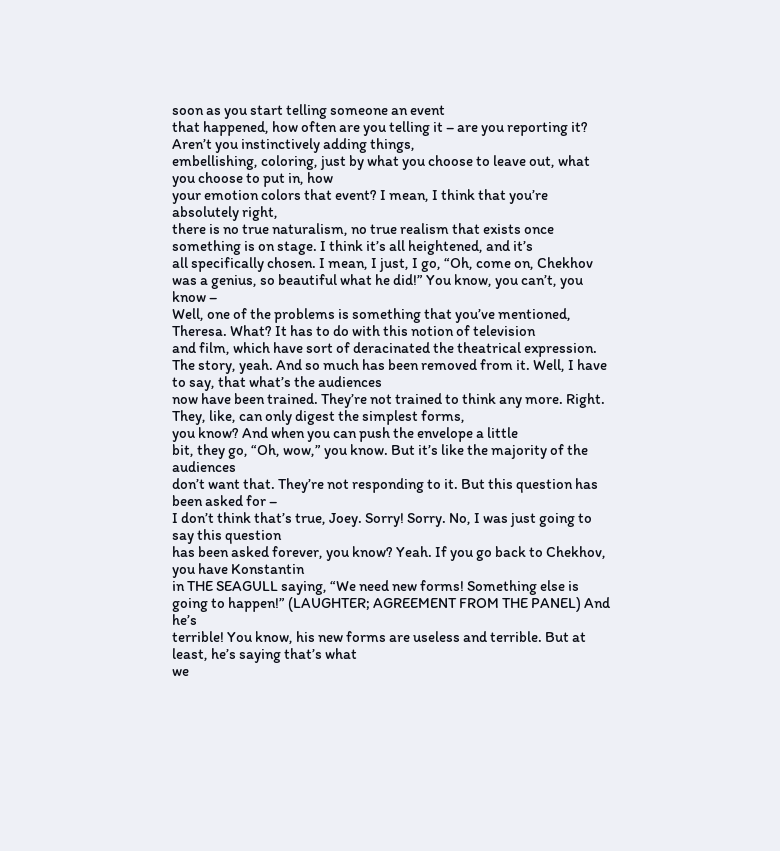soon as you start telling someone an event
that happened, how often are you telling it – are you reporting it? Aren’t you instinctively adding things,
embellishing, coloring, just by what you choose to leave out, what you choose to put in, how
your emotion colors that event? I mean, I think that you’re absolutely right,
there is no true naturalism, no true realism that exists once something is on stage. I think it’s all heightened, and it’s
all specifically chosen. I mean, I just, I go, “Oh, come on, Chekhov
was a genius, so beautiful what he did!” You know, you can’t, you know –
Well, one of the problems is something that you’ve mentioned, Theresa. What? It has to do with this notion of television
and film, which have sort of deracinated the theatrical expression. The story, yeah. And so much has been removed from it. Well, I have to say, that what’s the audiences
now have been trained. They’re not trained to think any more. Right. They, like, can only digest the simplest forms,
you know? And when you can push the envelope a little
bit, they go, “Oh, wow,” you know. But it’s like the majority of the audiences
don’t want that. They’re not responding to it. But this question has been asked for –
I don’t think that’s true, Joey. Sorry! Sorry. No, I was just going to say this question
has been asked forever, you know? Yeah. If you go back to Chekhov, you have Konstantin
in THE SEAGULL saying, “We need new forms! Something else is going to happen!” (LAUGHTER; AGREEMENT FROM THE PANEL) And he’s
terrible! You know, his new forms are useless and terrible. But at least, he’s saying that’s what
we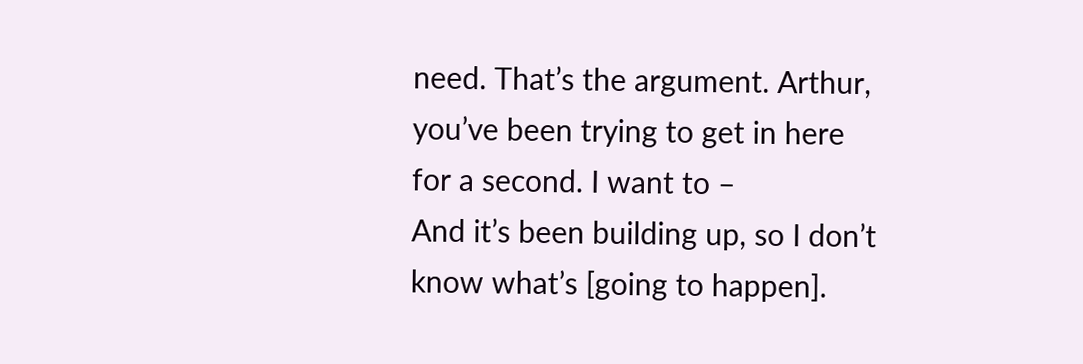need. That’s the argument. Arthur, you’ve been trying to get in here
for a second. I want to –
And it’s been building up, so I don’t know what’s [going to happen].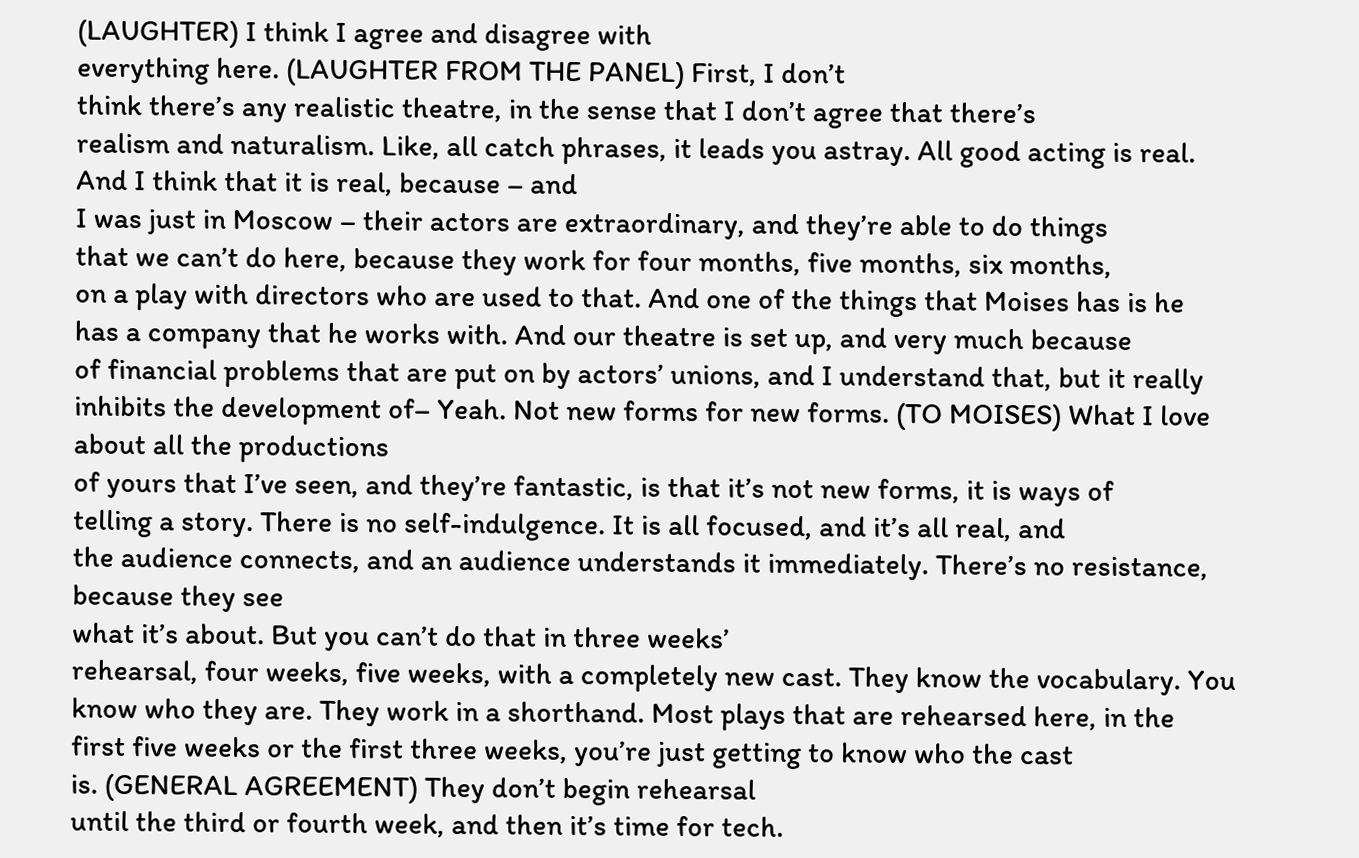(LAUGHTER) I think I agree and disagree with
everything here. (LAUGHTER FROM THE PANEL) First, I don’t
think there’s any realistic theatre, in the sense that I don’t agree that there’s
realism and naturalism. Like, all catch phrases, it leads you astray. All good acting is real. And I think that it is real, because – and
I was just in Moscow – their actors are extraordinary, and they’re able to do things
that we can’t do here, because they work for four months, five months, six months,
on a play with directors who are used to that. And one of the things that Moises has is he
has a company that he works with. And our theatre is set up, and very much because
of financial problems that are put on by actors’ unions, and I understand that, but it really
inhibits the development of– Yeah. Not new forms for new forms. (TO MOISES) What I love about all the productions
of yours that I’ve seen, and they’re fantastic, is that it’s not new forms, it is ways of
telling a story. There is no self-indulgence. It is all focused, and it’s all real, and
the audience connects, and an audience understands it immediately. There’s no resistance, because they see
what it’s about. But you can’t do that in three weeks’
rehearsal, four weeks, five weeks, with a completely new cast. They know the vocabulary. You know who they are. They work in a shorthand. Most plays that are rehearsed here, in the
first five weeks or the first three weeks, you’re just getting to know who the cast
is. (GENERAL AGREEMENT) They don’t begin rehearsal
until the third or fourth week, and then it’s time for tech.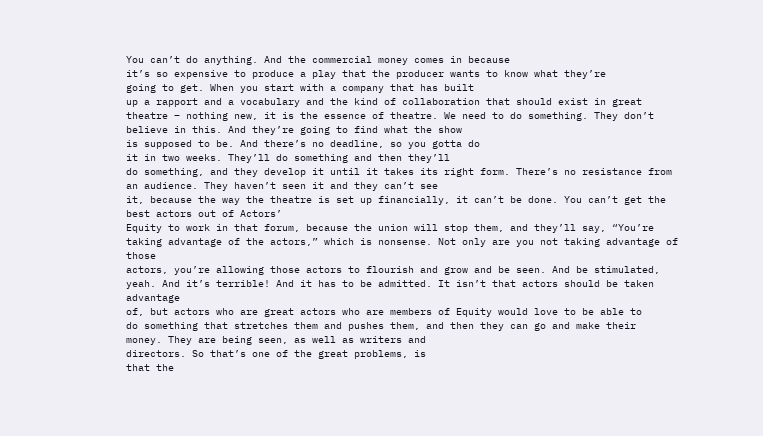You can’t do anything. And the commercial money comes in because
it’s so expensive to produce a play that the producer wants to know what they’re
going to get. When you start with a company that has built
up a rapport and a vocabulary and the kind of collaboration that should exist in great
theatre – nothing new, it is the essence of theatre. We need to do something. They don’t believe in this. And they’re going to find what the show
is supposed to be. And there’s no deadline, so you gotta do
it in two weeks. They’ll do something and then they’ll
do something, and they develop it until it takes its right form. There’s no resistance from an audience. They haven’t seen it and they can’t see
it, because the way the theatre is set up financially, it can’t be done. You can’t get the best actors out of Actors’
Equity to work in that forum, because the union will stop them, and they’ll say, “You’re
taking advantage of the actors,” which is nonsense. Not only are you not taking advantage of those
actors, you’re allowing those actors to flourish and grow and be seen. And be stimulated, yeah. And it’s terrible! And it has to be admitted. It isn’t that actors should be taken advantage
of, but actors who are great actors who are members of Equity would love to be able to
do something that stretches them and pushes them, and then they can go and make their
money. They are being seen, as well as writers and
directors. So that’s one of the great problems, is
that the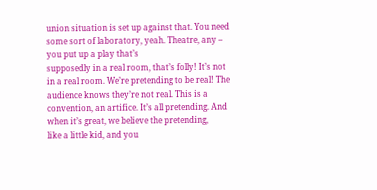union situation is set up against that. You need some sort of laboratory, yeah. Theatre, any – you put up a play that’s
supposedly in a real room, that’s folly! It’s not in a real room. We’re pretending to be real! The audience knows they’re not real. This is a convention, an artifice. It’s all pretending. And when it’s great, we believe the pretending,
like a little kid, and you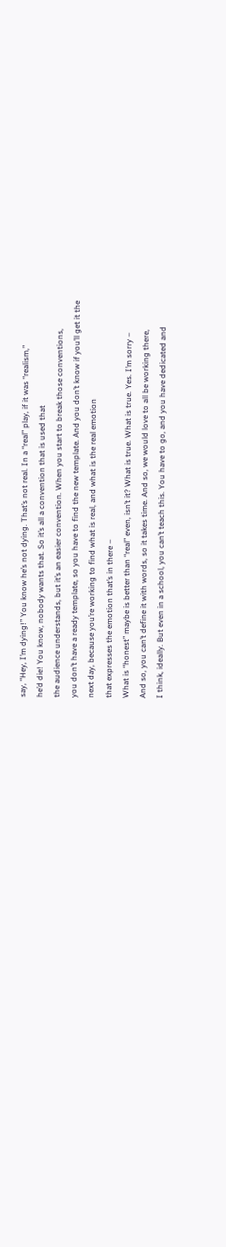say, “Hey, I’m dying!” You know he’s not dying. That’s not real. In a “real” play, if it was “realism,”
he’d die! You know, nobody wants that. So it’s all a convention that is used that
the audience understands, but it’s an easier convention. When you start to break those conventions,
you don’t have a ready template, so you have to find the new template. And you don’t know if you’ll get it the
next day, because you’re working to find what is real, and what is the real emotion
that expresses the emotion that’s in there –
What is “honest” maybe is better than “real” even, isn’t it? What is true. What is true. Yes. I’m sorry –
And so, you can’t define it with words, so it takes time. And so, we would love to all be working there,
I think, ideally. But even in a school, you can’t teach this. You have to go, and you have dedicated and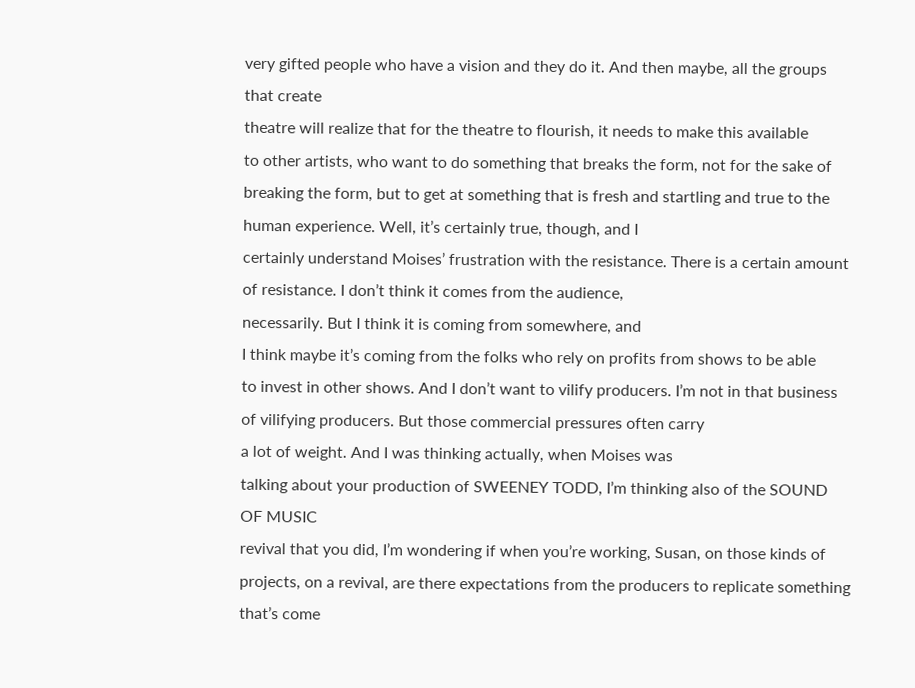very gifted people who have a vision and they do it. And then maybe, all the groups that create
theatre will realize that for the theatre to flourish, it needs to make this available
to other artists, who want to do something that breaks the form, not for the sake of
breaking the form, but to get at something that is fresh and startling and true to the
human experience. Well, it’s certainly true, though, and I
certainly understand Moises’ frustration with the resistance. There is a certain amount of resistance. I don’t think it comes from the audience,
necessarily. But I think it is coming from somewhere, and
I think maybe it’s coming from the folks who rely on profits from shows to be able
to invest in other shows. And I don’t want to vilify producers. I’m not in that business of vilifying producers. But those commercial pressures often carry
a lot of weight. And I was thinking actually, when Moises was
talking about your production of SWEENEY TODD, I’m thinking also of the SOUND OF MUSIC
revival that you did, I’m wondering if when you’re working, Susan, on those kinds of
projects, on a revival, are there expectations from the producers to replicate something
that’s come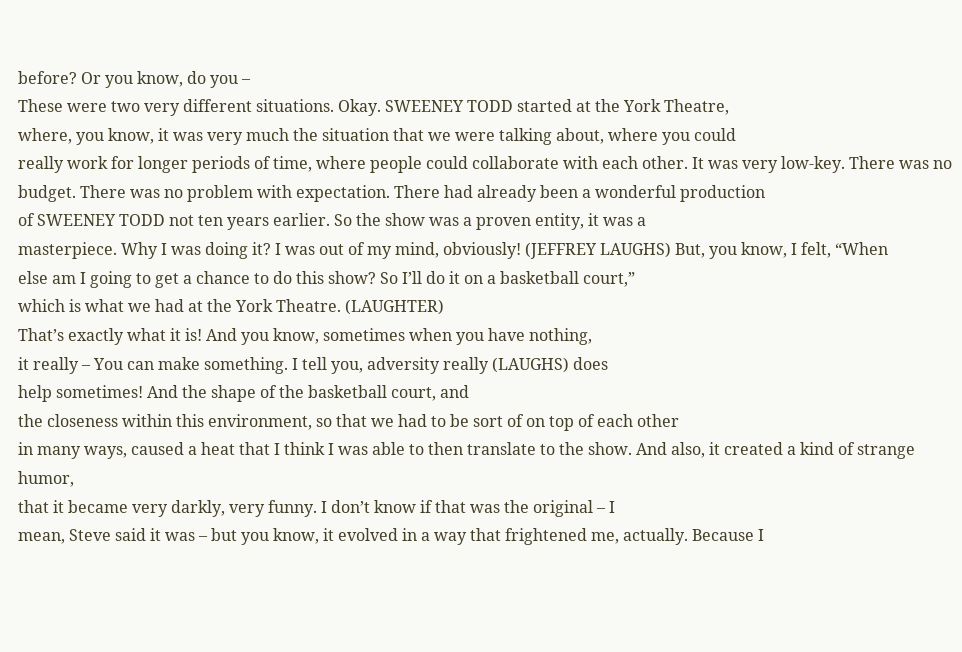before? Or you know, do you –
These were two very different situations. Okay. SWEENEY TODD started at the York Theatre,
where, you know, it was very much the situation that we were talking about, where you could
really work for longer periods of time, where people could collaborate with each other. It was very low-key. There was no budget. There was no problem with expectation. There had already been a wonderful production
of SWEENEY TODD not ten years earlier. So the show was a proven entity, it was a
masterpiece. Why I was doing it? I was out of my mind, obviously! (JEFFREY LAUGHS) But, you know, I felt, “When
else am I going to get a chance to do this show? So I’ll do it on a basketball court,”
which is what we had at the York Theatre. (LAUGHTER)
That’s exactly what it is! And you know, sometimes when you have nothing,
it really – You can make something. I tell you, adversity really (LAUGHS) does
help sometimes! And the shape of the basketball court, and
the closeness within this environment, so that we had to be sort of on top of each other
in many ways, caused a heat that I think I was able to then translate to the show. And also, it created a kind of strange humor,
that it became very darkly, very funny. I don’t know if that was the original – I
mean, Steve said it was – but you know, it evolved in a way that frightened me, actually. Because I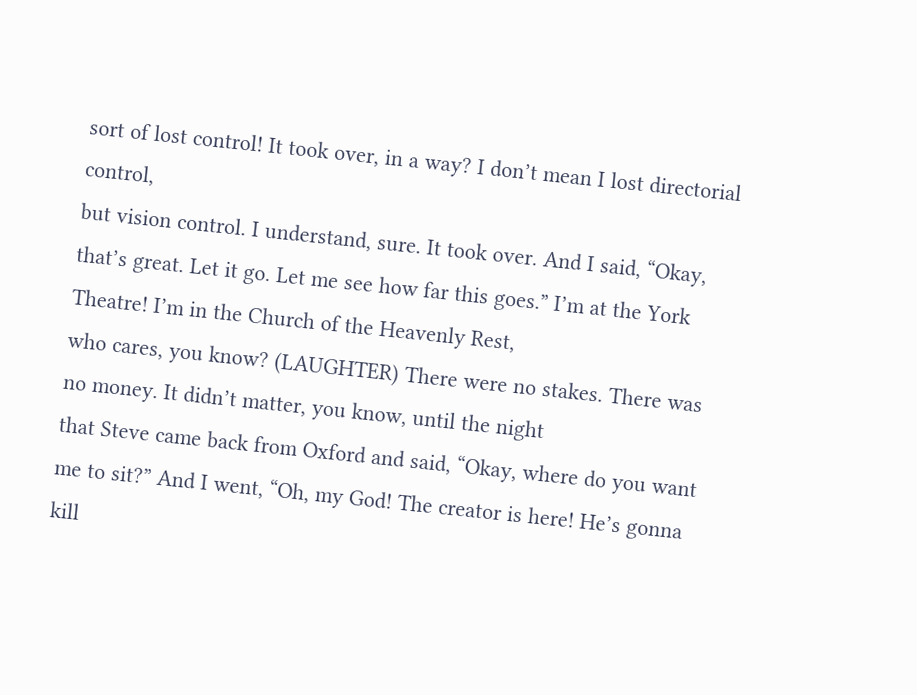sort of lost control! It took over, in a way? I don’t mean I lost directorial control,
but vision control. I understand, sure. It took over. And I said, “Okay, that’s great. Let it go. Let me see how far this goes.” I’m at the York Theatre! I’m in the Church of the Heavenly Rest,
who cares, you know? (LAUGHTER) There were no stakes. There was no money. It didn’t matter, you know, until the night
that Steve came back from Oxford and said, “Okay, where do you want me to sit?” And I went, “Oh, my God! The creator is here! He’s gonna kill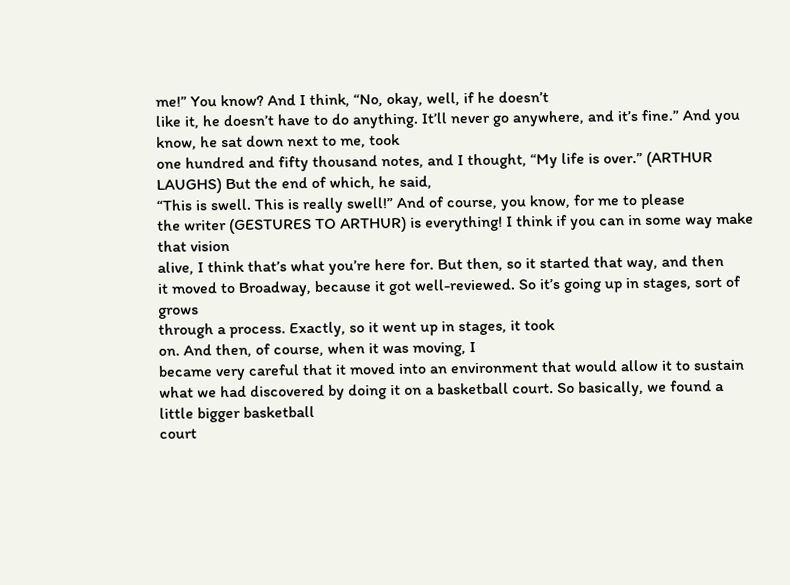me!” You know? And I think, “No, okay, well, if he doesn’t
like it, he doesn’t have to do anything. It’ll never go anywhere, and it’s fine.” And you know, he sat down next to me, took
one hundred and fifty thousand notes, and I thought, “My life is over.” (ARTHUR LAUGHS) But the end of which, he said,
“This is swell. This is really swell!” And of course, you know, for me to please
the writer (GESTURES TO ARTHUR) is everything! I think if you can in some way make that vision
alive, I think that’s what you’re here for. But then, so it started that way, and then
it moved to Broadway, because it got well-reviewed. So it’s going up in stages, sort of grows
through a process. Exactly, so it went up in stages, it took
on. And then, of course, when it was moving, I
became very careful that it moved into an environment that would allow it to sustain
what we had discovered by doing it on a basketball court. So basically, we found a little bigger basketball
court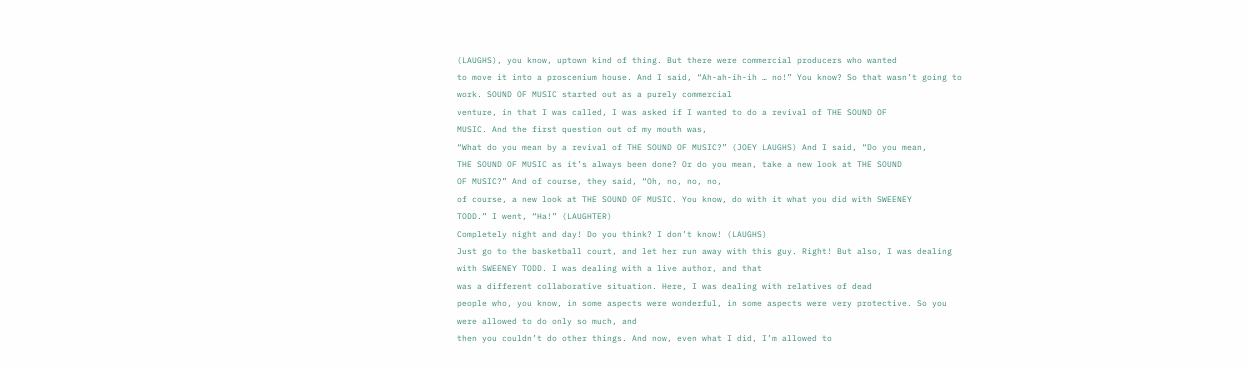(LAUGHS), you know, uptown kind of thing. But there were commercial producers who wanted
to move it into a proscenium house. And I said, “Ah-ah-ih-ih … no!” You know? So that wasn’t going to work. SOUND OF MUSIC started out as a purely commercial
venture, in that I was called, I was asked if I wanted to do a revival of THE SOUND OF
MUSIC. And the first question out of my mouth was,
“What do you mean by a revival of THE SOUND OF MUSIC?” (JOEY LAUGHS) And I said, “Do you mean,
THE SOUND OF MUSIC as it’s always been done? Or do you mean, take a new look at THE SOUND
OF MUSIC?” And of course, they said, “Oh, no, no, no,
of course, a new look at THE SOUND OF MUSIC. You know, do with it what you did with SWEENEY
TODD.” I went, “Ha!” (LAUGHTER)
Completely night and day! Do you think? I don’t know! (LAUGHS)
Just go to the basketball court, and let her run away with this guy. Right! But also, I was dealing with SWEENEY TODD. I was dealing with a live author, and that
was a different collaborative situation. Here, I was dealing with relatives of dead
people who, you know, in some aspects were wonderful, in some aspects were very protective. So you were allowed to do only so much, and
then you couldn’t do other things. And now, even what I did, I’m allowed to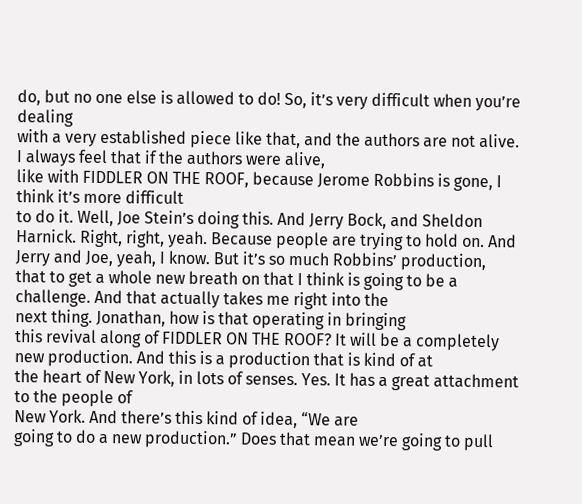do, but no one else is allowed to do! So, it’s very difficult when you’re dealing
with a very established piece like that, and the authors are not alive. I always feel that if the authors were alive,
like with FIDDLER ON THE ROOF, because Jerome Robbins is gone, I think it’s more difficult
to do it. Well, Joe Stein’s doing this. And Jerry Bock, and Sheldon Harnick. Right, right, yeah. Because people are trying to hold on. And Jerry and Joe, yeah, I know. But it’s so much Robbins’ production,
that to get a whole new breath on that I think is going to be a challenge. And that actually takes me right into the
next thing. Jonathan, how is that operating in bringing
this revival along of FIDDLER ON THE ROOF? It will be a completely new production. And this is a production that is kind of at
the heart of New York, in lots of senses. Yes. It has a great attachment to the people of
New York. And there’s this kind of idea, “We are
going to do a new production.” Does that mean we’re going to pull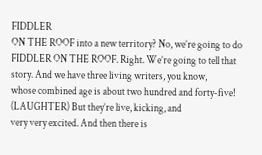FIDDLER
ON THE ROOF into a new territory? No, we’re going to do FIDDLER ON THE ROOF. Right. We’re going to tell that story. And we have three living writers, you know,
whose combined age is about two hundred and forty-five! (LAUGHTER) But they’re live, kicking, and
very very excited. And then there is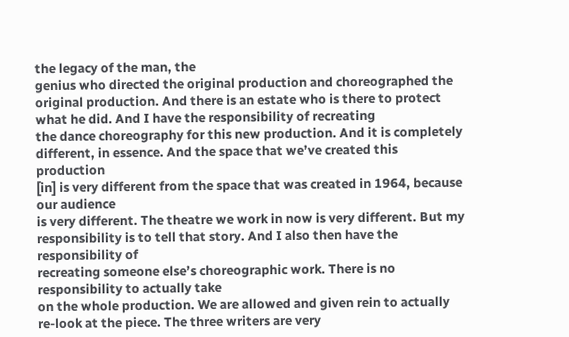the legacy of the man, the
genius who directed the original production and choreographed the original production. And there is an estate who is there to protect
what he did. And I have the responsibility of recreating
the dance choreography for this new production. And it is completely different, in essence. And the space that we’ve created this production
[in] is very different from the space that was created in 1964, because our audience
is very different. The theatre we work in now is very different. But my responsibility is to tell that story. And I also then have the responsibility of
recreating someone else’s choreographic work. There is no responsibility to actually take
on the whole production. We are allowed and given rein to actually
re-look at the piece. The three writers are very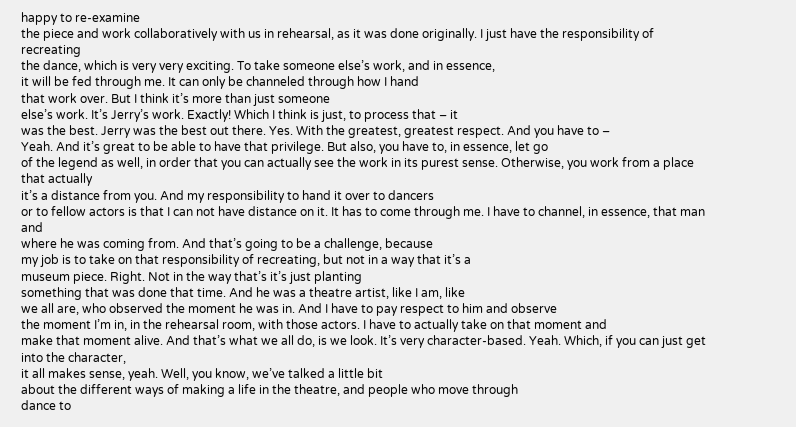happy to re-examine
the piece and work collaboratively with us in rehearsal, as it was done originally. I just have the responsibility of recreating
the dance, which is very very exciting. To take someone else’s work, and in essence,
it will be fed through me. It can only be channeled through how I hand
that work over. But I think it’s more than just someone
else’s work. It’s Jerry’s work. Exactly! Which I think is just, to process that – it
was the best. Jerry was the best out there. Yes. With the greatest, greatest respect. And you have to –
Yeah. And it’s great to be able to have that privilege. But also, you have to, in essence, let go
of the legend as well, in order that you can actually see the work in its purest sense. Otherwise, you work from a place that actually
it’s a distance from you. And my responsibility to hand it over to dancers
or to fellow actors is that I can not have distance on it. It has to come through me. I have to channel, in essence, that man and
where he was coming from. And that’s going to be a challenge, because
my job is to take on that responsibility of recreating, but not in a way that it’s a
museum piece. Right. Not in the way that’s it’s just planting
something that was done that time. And he was a theatre artist, like I am, like
we all are, who observed the moment he was in. And I have to pay respect to him and observe
the moment I’m in, in the rehearsal room, with those actors. I have to actually take on that moment and
make that moment alive. And that’s what we all do, is we look. It’s very character-based. Yeah. Which, if you can just get into the character,
it all makes sense, yeah. Well, you know, we’ve talked a little bit
about the different ways of making a life in the theatre, and people who move through
dance to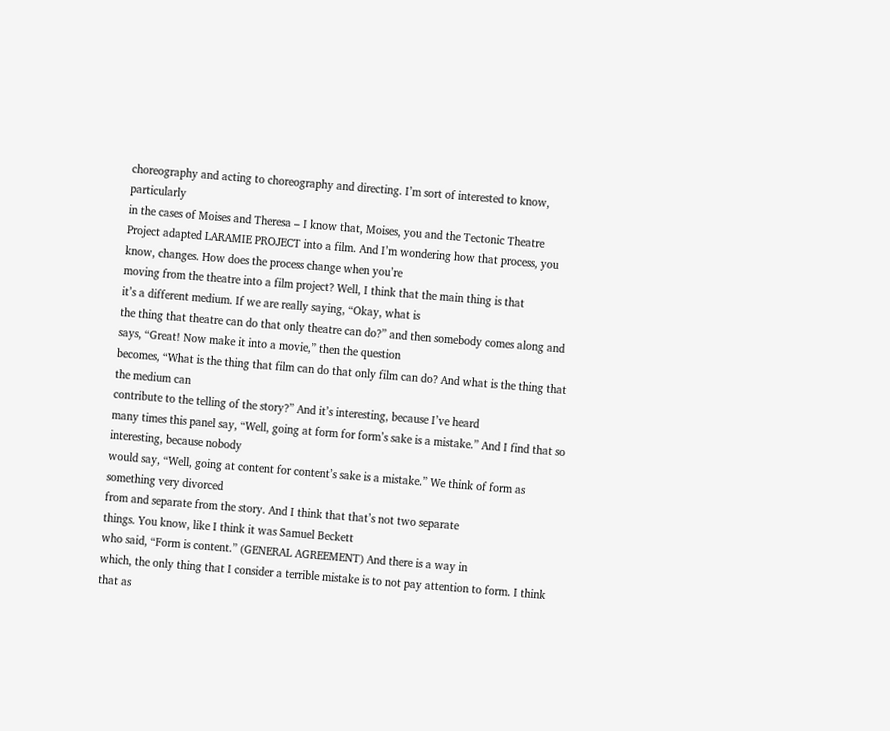choreography and acting to choreography and directing. I’m sort of interested to know, particularly
in the cases of Moises and Theresa – I know that, Moises, you and the Tectonic Theatre
Project adapted LARAMIE PROJECT into a film. And I’m wondering how that process, you
know, changes. How does the process change when you’re
moving from the theatre into a film project? Well, I think that the main thing is that
it’s a different medium. If we are really saying, “Okay, what is
the thing that theatre can do that only theatre can do?” and then somebody comes along and
says, “Great! Now make it into a movie,” then the question
becomes, “What is the thing that film can do that only film can do? And what is the thing that the medium can
contribute to the telling of the story?” And it’s interesting, because I’ve heard
many times this panel say, “Well, going at form for form’s sake is a mistake.” And I find that so interesting, because nobody
would say, “Well, going at content for content’s sake is a mistake.” We think of form as something very divorced
from and separate from the story. And I think that that’s not two separate
things. You know, like I think it was Samuel Beckett
who said, “Form is content.” (GENERAL AGREEMENT) And there is a way in
which, the only thing that I consider a terrible mistake is to not pay attention to form. I think that as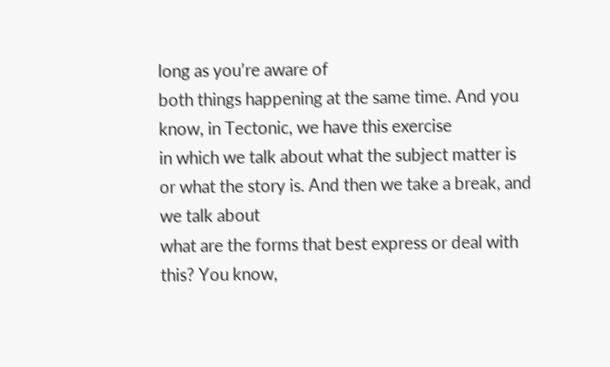long as you’re aware of
both things happening at the same time. And you know, in Tectonic, we have this exercise
in which we talk about what the subject matter is or what the story is. And then we take a break, and we talk about
what are the forms that best express or deal with this? You know,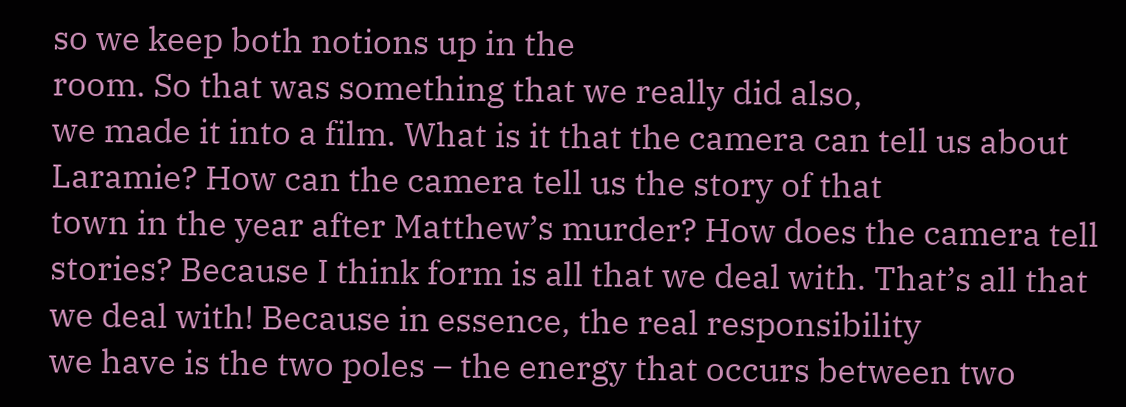so we keep both notions up in the
room. So that was something that we really did also,
we made it into a film. What is it that the camera can tell us about
Laramie? How can the camera tell us the story of that
town in the year after Matthew’s murder? How does the camera tell stories? Because I think form is all that we deal with. That’s all that we deal with! Because in essence, the real responsibility
we have is the two poles – the energy that occurs between two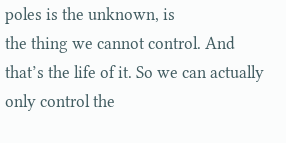poles is the unknown, is
the thing we cannot control. And that’s the life of it. So we can actually only control the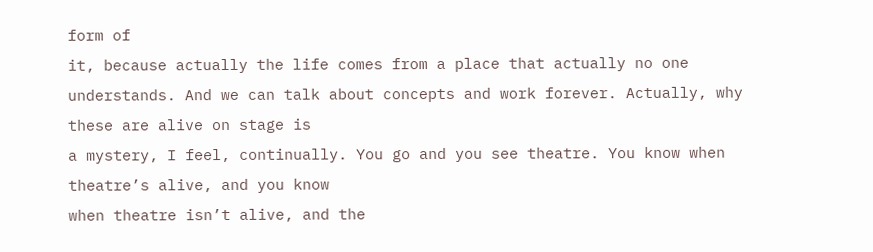form of
it, because actually the life comes from a place that actually no one understands. And we can talk about concepts and work forever. Actually, why these are alive on stage is
a mystery, I feel, continually. You go and you see theatre. You know when theatre’s alive, and you know
when theatre isn’t alive, and the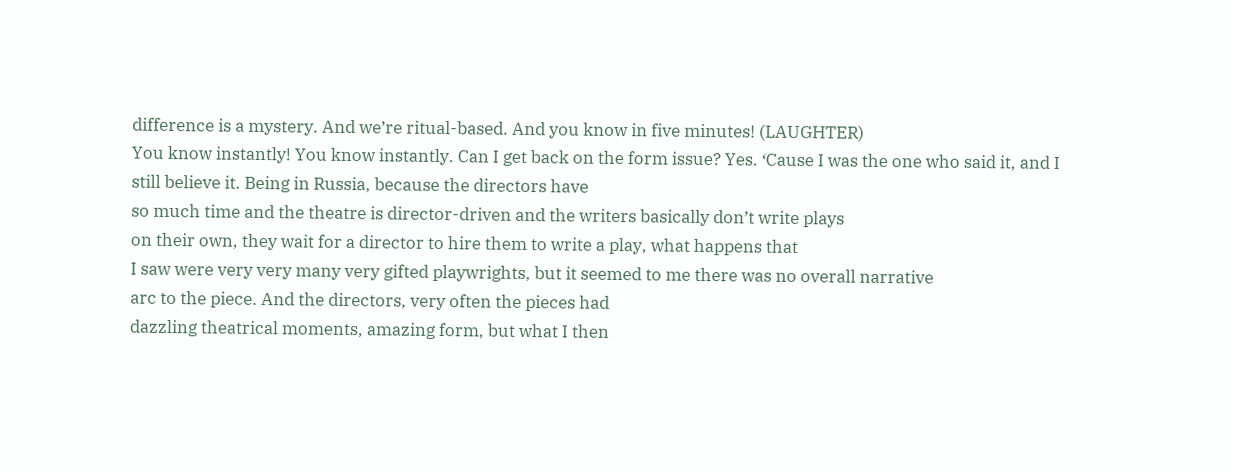difference is a mystery. And we’re ritual-based. And you know in five minutes! (LAUGHTER)
You know instantly! You know instantly. Can I get back on the form issue? Yes. ‘Cause I was the one who said it, and I
still believe it. Being in Russia, because the directors have
so much time and the theatre is director-driven and the writers basically don’t write plays
on their own, they wait for a director to hire them to write a play, what happens that
I saw were very very many very gifted playwrights, but it seemed to me there was no overall narrative
arc to the piece. And the directors, very often the pieces had
dazzling theatrical moments, amazing form, but what I then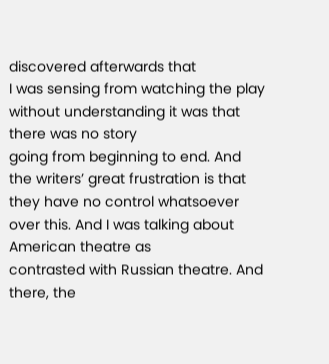discovered afterwards that
I was sensing from watching the play without understanding it was that there was no story
going from beginning to end. And the writers’ great frustration is that
they have no control whatsoever over this. And I was talking about American theatre as
contrasted with Russian theatre. And there, the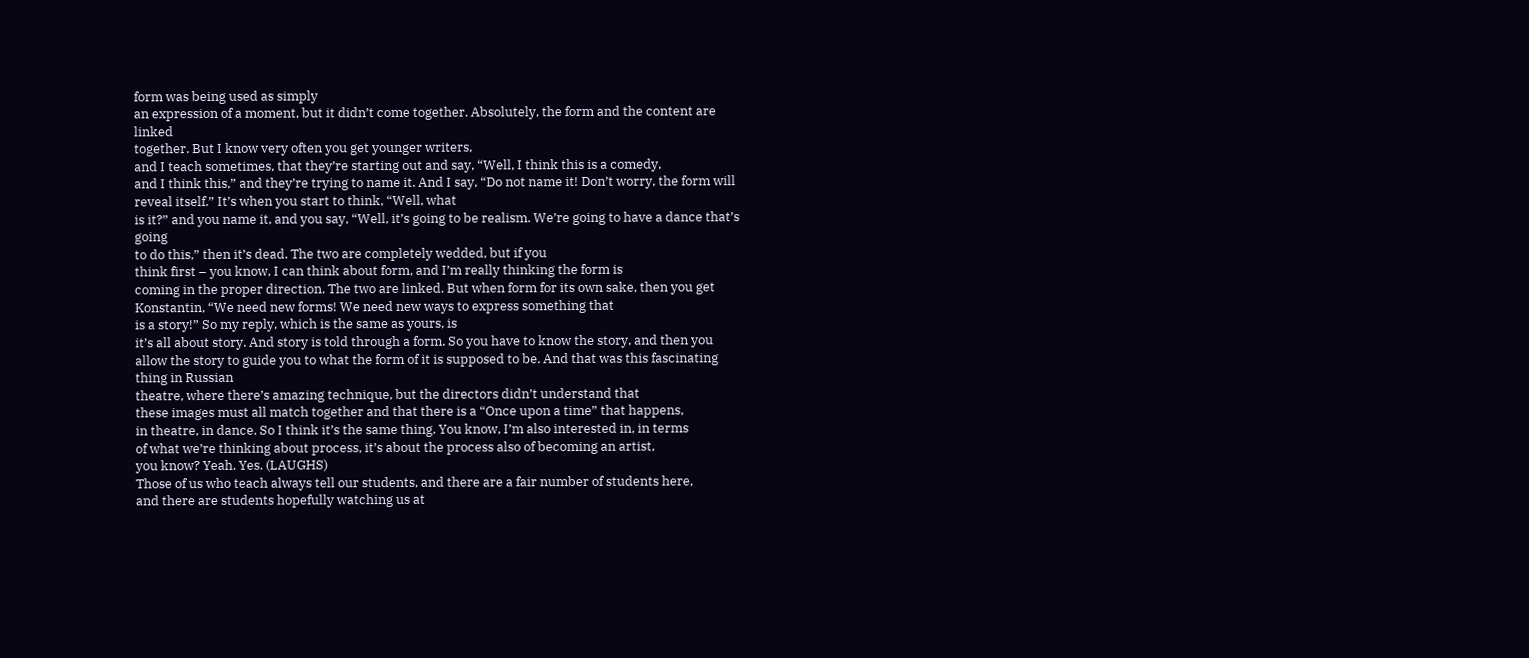form was being used as simply
an expression of a moment, but it didn’t come together. Absolutely, the form and the content are linked
together. But I know very often you get younger writers,
and I teach sometimes, that they’re starting out and say, “Well, I think this is a comedy,
and I think this,” and they’re trying to name it. And I say, “Do not name it! Don’t worry, the form will reveal itself.” It’s when you start to think, “Well, what
is it?” and you name it, and you say, “Well, it’s going to be realism. We’re going to have a dance that’s going
to do this,” then it’s dead. The two are completely wedded, but if you
think first – you know, I can think about form, and I’m really thinking the form is
coming in the proper direction. The two are linked. But when form for its own sake, then you get
Konstantin, “We need new forms! We need new ways to express something that
is a story!” So my reply, which is the same as yours, is
it’s all about story. And story is told through a form. So you have to know the story, and then you
allow the story to guide you to what the form of it is supposed to be. And that was this fascinating thing in Russian
theatre, where there’s amazing technique, but the directors didn’t understand that
these images must all match together and that there is a “Once upon a time” that happens,
in theatre, in dance. So I think it’s the same thing. You know, I’m also interested in, in terms
of what we’re thinking about process, it’s about the process also of becoming an artist,
you know? Yeah. Yes. (LAUGHS)
Those of us who teach always tell our students, and there are a fair number of students here,
and there are students hopefully watching us at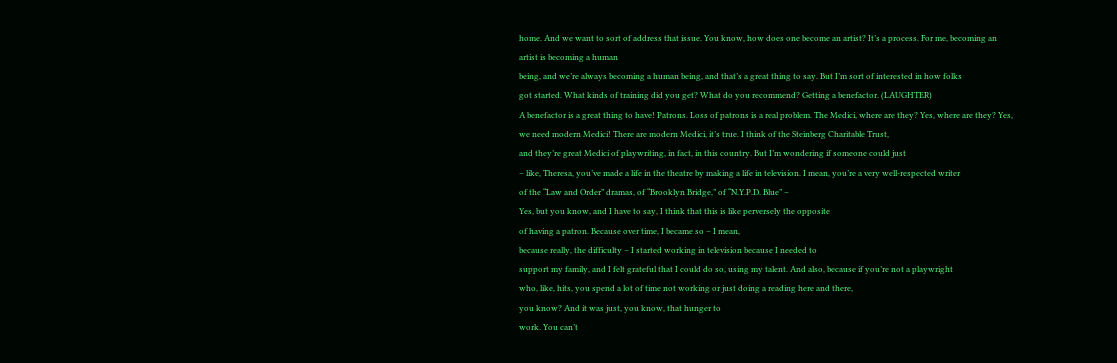home. And we want to sort of address that issue. You know, how does one become an artist? It’s a process. For me, becoming an artist is becoming a human
being, and we’re always becoming a human being, and that’s a great thing to say. But I’m sort of interested in how folks
got started. What kinds of training did you get? What do you recommend? Getting a benefactor. (LAUGHTER)
A benefactor is a great thing to have! Patrons. Loss of patrons is a real problem. The Medici, where are they? Yes, where are they? Yes, we need modern Medici! There are modern Medici, it’s true. I think of the Steinberg Charitable Trust,
and they’re great Medici of playwriting, in fact, in this country. But I’m wondering if someone could just
– like, Theresa, you’ve made a life in the theatre by making a life in television. I mean, you’re a very well-respected writer
of the “Law and Order” dramas, of “Brooklyn Bridge,” of “N.Y.P.D. Blue” –
Yes, but you know, and I have to say, I think that this is like perversely the opposite
of having a patron. Because over time, I became so – I mean,
because really, the difficulty – I started working in television because I needed to
support my family, and I felt grateful that I could do so, using my talent. And also, because if you’re not a playwright
who, like, hits, you spend a lot of time not working or just doing a reading here and there,
you know? And it was just, you know, that hunger to
work. You can’t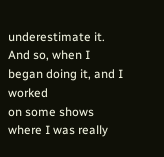underestimate it. And so, when I began doing it, and I worked
on some shows where I was really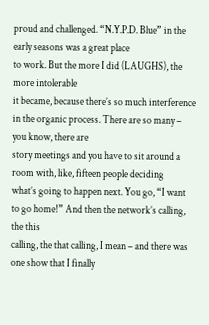proud and challenged. “N.Y.P.D. Blue” in the early seasons was a great place
to work. But the more I did (LAUGHS), the more intolerable
it became, because there’s so much interference in the organic process. There are so many – you know, there are
story meetings and you have to sit around a room with, like, fifteen people deciding
what’s going to happen next. You go, “I want to go home!” And then the network’s calling, the this
calling, the that calling, I mean – and there was one show that I finally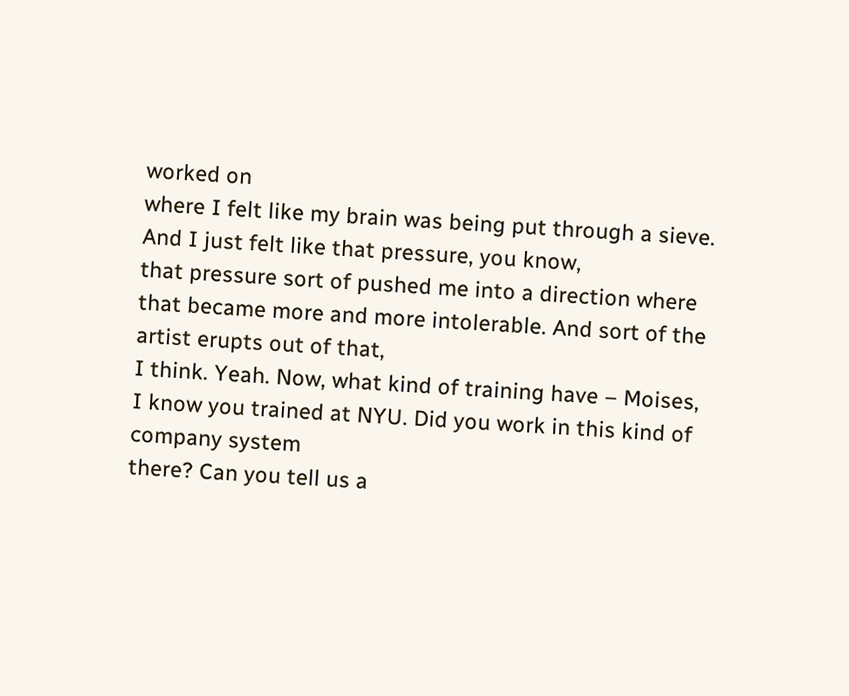worked on
where I felt like my brain was being put through a sieve. And I just felt like that pressure, you know,
that pressure sort of pushed me into a direction where that became more and more intolerable. And sort of the artist erupts out of that,
I think. Yeah. Now, what kind of training have – Moises,
I know you trained at NYU. Did you work in this kind of company system
there? Can you tell us a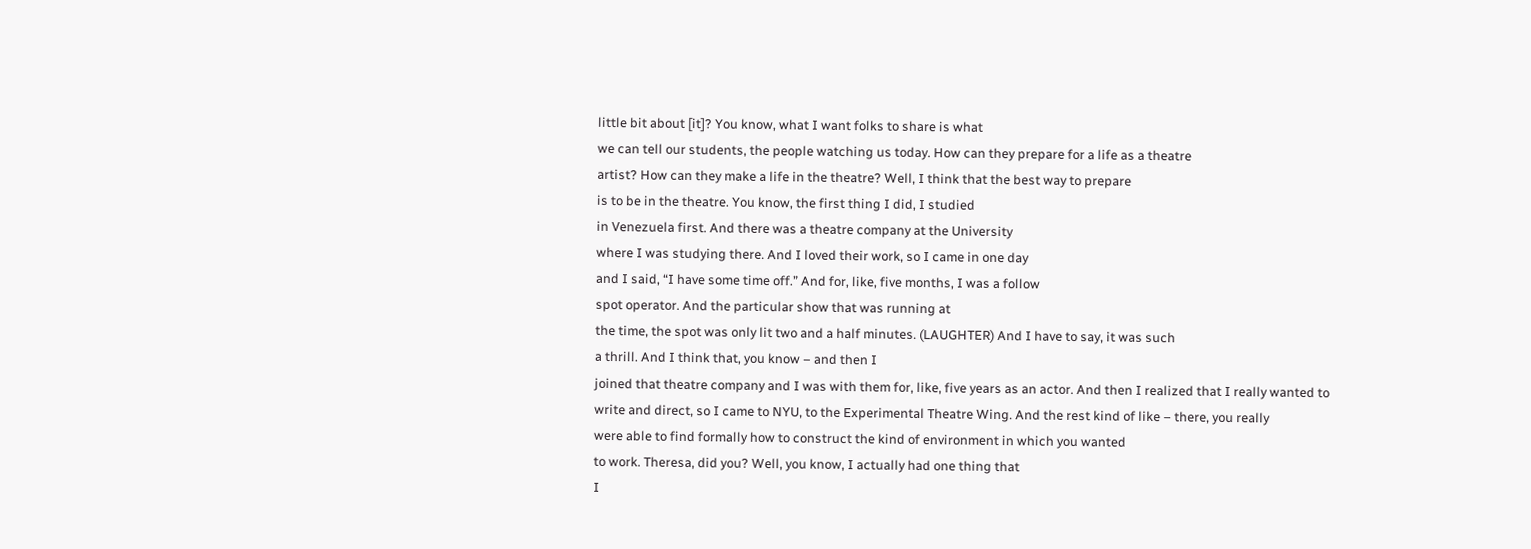little bit about [it]? You know, what I want folks to share is what
we can tell our students, the people watching us today. How can they prepare for a life as a theatre
artist? How can they make a life in the theatre? Well, I think that the best way to prepare
is to be in the theatre. You know, the first thing I did, I studied
in Venezuela first. And there was a theatre company at the University
where I was studying there. And I loved their work, so I came in one day
and I said, “I have some time off.” And for, like, five months, I was a follow
spot operator. And the particular show that was running at
the time, the spot was only lit two and a half minutes. (LAUGHTER) And I have to say, it was such
a thrill. And I think that, you know – and then I
joined that theatre company and I was with them for, like, five years as an actor. And then I realized that I really wanted to
write and direct, so I came to NYU, to the Experimental Theatre Wing. And the rest kind of like – there, you really
were able to find formally how to construct the kind of environment in which you wanted
to work. Theresa, did you? Well, you know, I actually had one thing that
I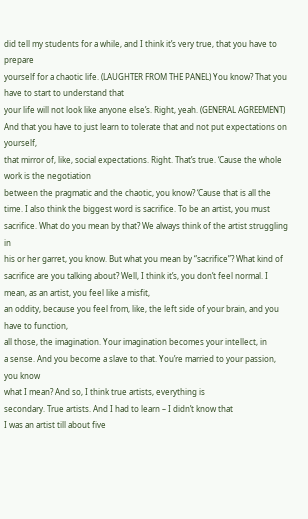did tell my students for a while, and I think it’s very true, that you have to prepare
yourself for a chaotic life. (LAUGHTER FROM THE PANEL) You know? That you have to start to understand that
your life will not look like anyone else’s. Right, yeah. (GENERAL AGREEMENT)
And that you have to just learn to tolerate that and not put expectations on yourself,
that mirror of, like, social expectations. Right. That’s true. ‘Cause the whole work is the negotiation
between the pragmatic and the chaotic, you know? ‘Cause that is all the time. I also think the biggest word is sacrifice. To be an artist, you must sacrifice. What do you mean by that? We always think of the artist struggling in
his or her garret, you know. But what you mean by “sacrifice”? What kind of sacrifice are you talking about? Well, I think it’s, you don’t feel normal. I mean, as an artist, you feel like a misfit,
an oddity, because you feel from, like, the left side of your brain, and you have to function,
all those, the imagination. Your imagination becomes your intellect, in
a sense. And you become a slave to that. You’re married to your passion, you know
what I mean? And so, I think true artists, everything is
secondary. True artists. And I had to learn – I didn’t know that
I was an artist till about five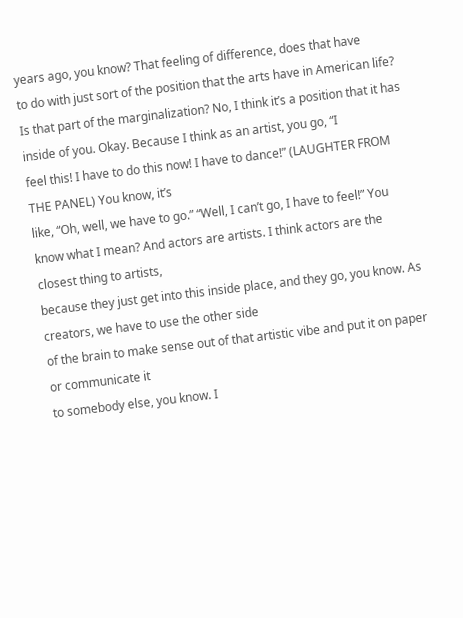years ago, you know? That feeling of difference, does that have
to do with just sort of the position that the arts have in American life? Is that part of the marginalization? No, I think it’s a position that it has
inside of you. Okay. Because I think as an artist, you go, “I
feel this! I have to do this now! I have to dance!” (LAUGHTER FROM THE PANEL) You know, it’s
like, “Oh, well, we have to go.” “Well, I can’t go, I have to feel!” You know what I mean? And actors are artists. I think actors are the closest thing to artists,
because they just get into this inside place, and they go, you know. As creators, we have to use the other side
of the brain to make sense out of that artistic vibe and put it on paper or communicate it
to somebody else, you know. I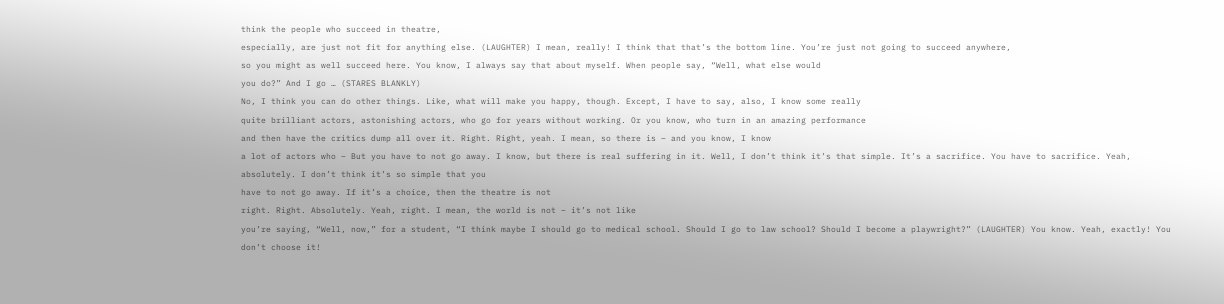think the people who succeed in theatre,
especially, are just not fit for anything else. (LAUGHTER) I mean, really! I think that that’s the bottom line. You’re just not going to succeed anywhere,
so you might as well succeed here. You know, I always say that about myself. When people say, “Well, what else would
you do?” And I go … (STARES BLANKLY)
No, I think you can do other things. Like, what will make you happy, though. Except, I have to say, also, I know some really
quite brilliant actors, astonishing actors, who go for years without working. Or you know, who turn in an amazing performance
and then have the critics dump all over it. Right. Right, yeah. I mean, so there is – and you know, I know
a lot of actors who – But you have to not go away. I know, but there is real suffering in it. Well, I don’t think it’s that simple. It’s a sacrifice. You have to sacrifice. Yeah, absolutely. I don’t think it’s so simple that you
have to not go away. If it’s a choice, then the theatre is not
right. Right. Absolutely. Yeah, right. I mean, the world is not – it’s not like
you’re saying, “Well, now,” for a student, “I think maybe I should go to medical school. Should I go to law school? Should I become a playwright?” (LAUGHTER) You know. Yeah, exactly! You don’t choose it!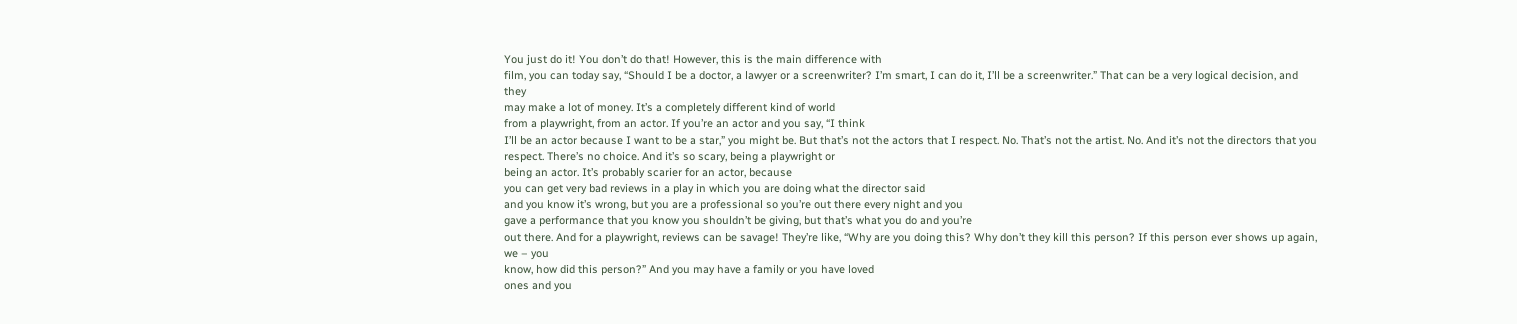You just do it! You don’t do that! However, this is the main difference with
film, you can today say, “Should I be a doctor, a lawyer or a screenwriter? I’m smart, I can do it, I’ll be a screenwriter.” That can be a very logical decision, and they
may make a lot of money. It’s a completely different kind of world
from a playwright, from an actor. If you’re an actor and you say, “I think
I’ll be an actor because I want to be a star,” you might be. But that’s not the actors that I respect. No. That’s not the artist. No. And it’s not the directors that you respect. There’s no choice. And it’s so scary, being a playwright or
being an actor. It’s probably scarier for an actor, because
you can get very bad reviews in a play in which you are doing what the director said
and you know it’s wrong, but you are a professional so you’re out there every night and you
gave a performance that you know you shouldn’t be giving, but that’s what you do and you’re
out there. And for a playwright, reviews can be savage! They’re like, “Why are you doing this? Why don’t they kill this person? If this person ever shows up again, we – you
know, how did this person?” And you may have a family or you have loved
ones and you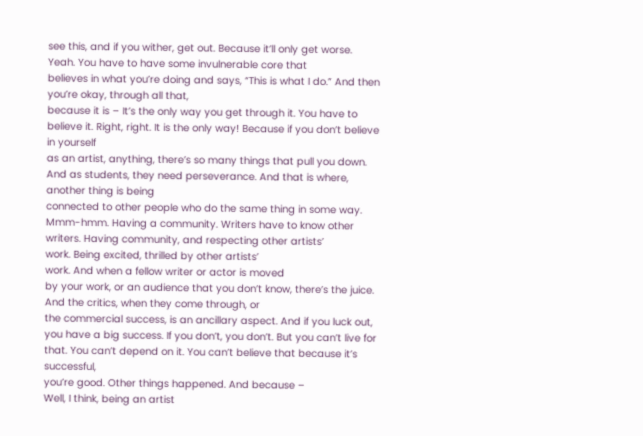see this, and if you wither, get out. Because it’ll only get worse. Yeah. You have to have some invulnerable core that
believes in what you’re doing and says, “This is what I do.” And then you’re okay, through all that,
because it is – It’s the only way you get through it. You have to believe it. Right, right. It is the only way! Because if you don’t believe in yourself
as an artist, anything, there’s so many things that pull you down. And as students, they need perseverance. And that is where, another thing is being
connected to other people who do the same thing in some way. Mmm-hmm. Having a community. Writers have to know other writers. Having community, and respecting other artists’
work. Being excited, thrilled by other artists’
work. And when a fellow writer or actor is moved
by your work, or an audience that you don’t know, there’s the juice. And the critics, when they come through, or
the commercial success, is an ancillary aspect. And if you luck out, you have a big success. If you don’t, you don’t. But you can’t live for that. You can’t depend on it. You can’t believe that because it’s successful,
you’re good. Other things happened. And because –
Well, I think, being an artist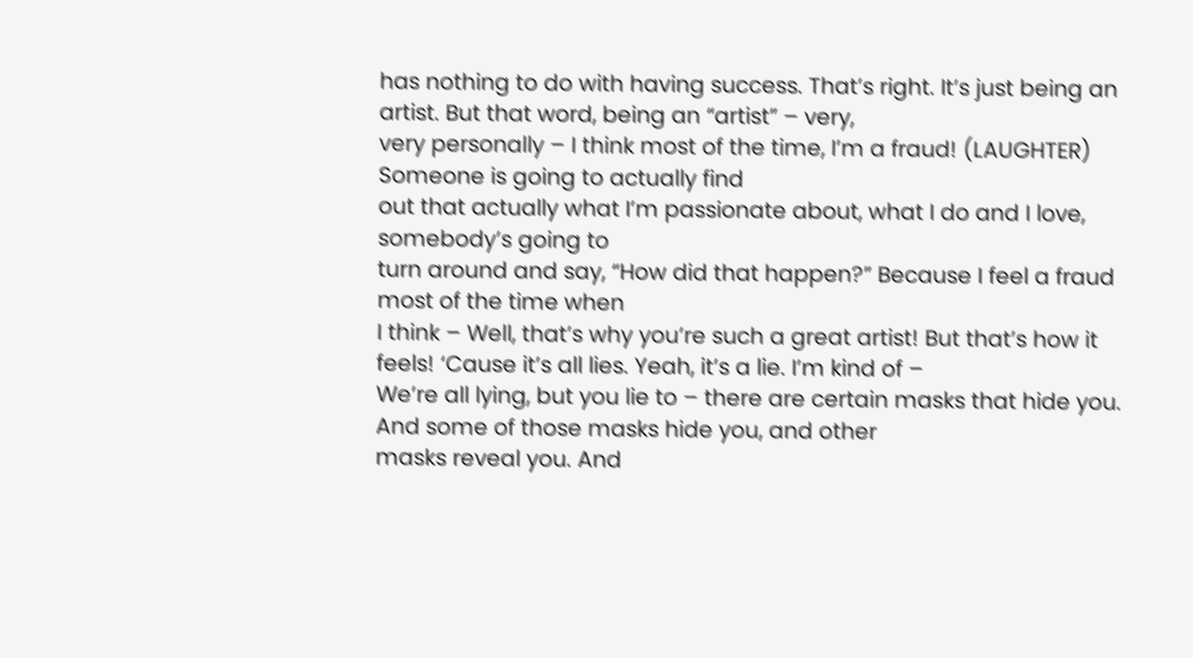has nothing to do with having success. That’s right. It’s just being an artist. But that word, being an “artist” – very,
very personally – I think most of the time, I’m a fraud! (LAUGHTER) Someone is going to actually find
out that actually what I’m passionate about, what I do and I love, somebody’s going to
turn around and say, “How did that happen?” Because I feel a fraud most of the time when
I think – Well, that’s why you’re such a great artist! But that’s how it feels! ‘Cause it’s all lies. Yeah, it’s a lie. I’m kind of –
We’re all lying, but you lie to – there are certain masks that hide you. And some of those masks hide you, and other
masks reveal you. And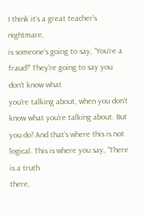I think it’s a great teacher’s nightmare,
is someone’s going to say, “You’re a fraud!” They’re going to say you don’t know what
you’re talking about, when you don’t know what you’re talking about. But you do! And that’s where this is not logical. This is where you say, “There is a truth
there,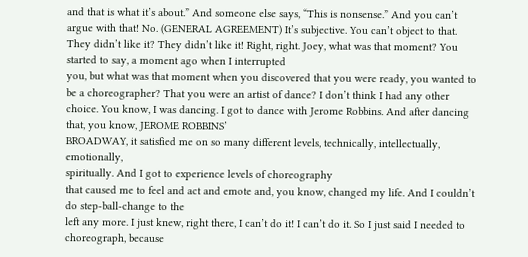and that is what it’s about.” And someone else says, “This is nonsense.” And you can’t argue with that! No. (GENERAL AGREEMENT) It’s subjective. You can’t object to that. They didn’t like it? They didn’t like it! Right, right. Joey, what was that moment? You started to say, a moment ago when I interrupted
you, but what was that moment when you discovered that you were ready, you wanted to be a choreographer? That you were an artist of dance? I don’t think I had any other choice. You know, I was dancing. I got to dance with Jerome Robbins. And after dancing that, you know, JEROME ROBBINS’
BROADWAY, it satisfied me on so many different levels, technically, intellectually, emotionally,
spiritually. And I got to experience levels of choreography
that caused me to feel and act and emote and, you know, changed my life. And I couldn’t do step-ball-change to the
left any more. I just knew, right there, I can’t do it! I can’t do it. So I just said I needed to choreograph, because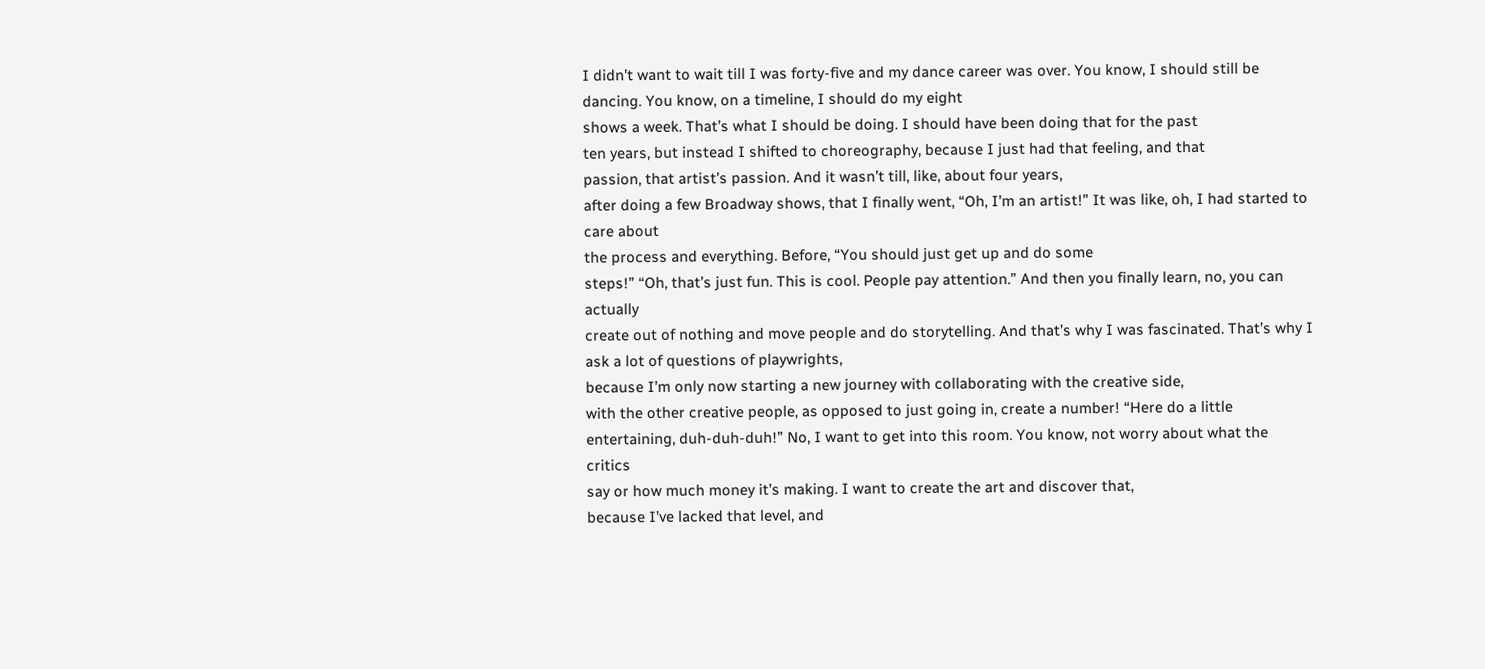I didn’t want to wait till I was forty-five and my dance career was over. You know, I should still be dancing. You know, on a timeline, I should do my eight
shows a week. That’s what I should be doing. I should have been doing that for the past
ten years, but instead I shifted to choreography, because I just had that feeling, and that
passion, that artist’s passion. And it wasn’t till, like, about four years,
after doing a few Broadway shows, that I finally went, “Oh, I’m an artist!” It was like, oh, I had started to care about
the process and everything. Before, “You should just get up and do some
steps!” “Oh, that’s just fun. This is cool. People pay attention.” And then you finally learn, no, you can actually
create out of nothing and move people and do storytelling. And that’s why I was fascinated. That’s why I ask a lot of questions of playwrights,
because I’m only now starting a new journey with collaborating with the creative side,
with the other creative people, as opposed to just going in, create a number! “Here do a little entertaining, duh-duh-duh!” No, I want to get into this room. You know, not worry about what the critics
say or how much money it’s making. I want to create the art and discover that,
because I’ve lacked that level, and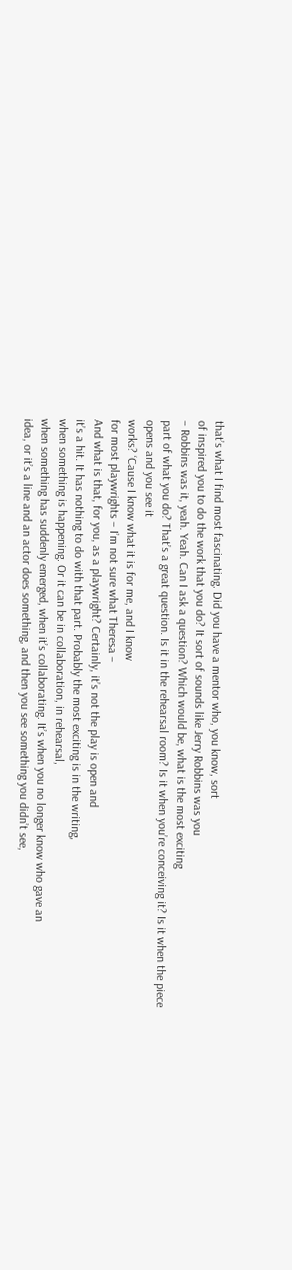that’s what I find most fascinating. Did you have a mentor who, you know, sort
of inspired you to do the work that you do? It sort of sounds like Jerry Robbins was you
– Robbins was it, yeah. Yeah. Can I ask a question? Which would be, what is the most exciting
part of what you do? That’s a great question. Is it in the rehearsal room? Is it when you’re conceiving it? Is it when the piece opens and you see it
works? ‘Cause I know what it is for me, and I know
for most playwrights – I’m not sure what Theresa –
And what is that, for you, as a playwright? Certainly, it’s not the play is open and
it’s a hit. It has nothing to do with that part. Probably the most exciting is in the writing,
when something is happening. Or it can be in collaboration, in rehearsal,
when something has suddenly emerged, when it’s collaborating. It’s when you no longer know who gave an
idea, or it’s a line and an actor does something, and then you see something you didn’t see,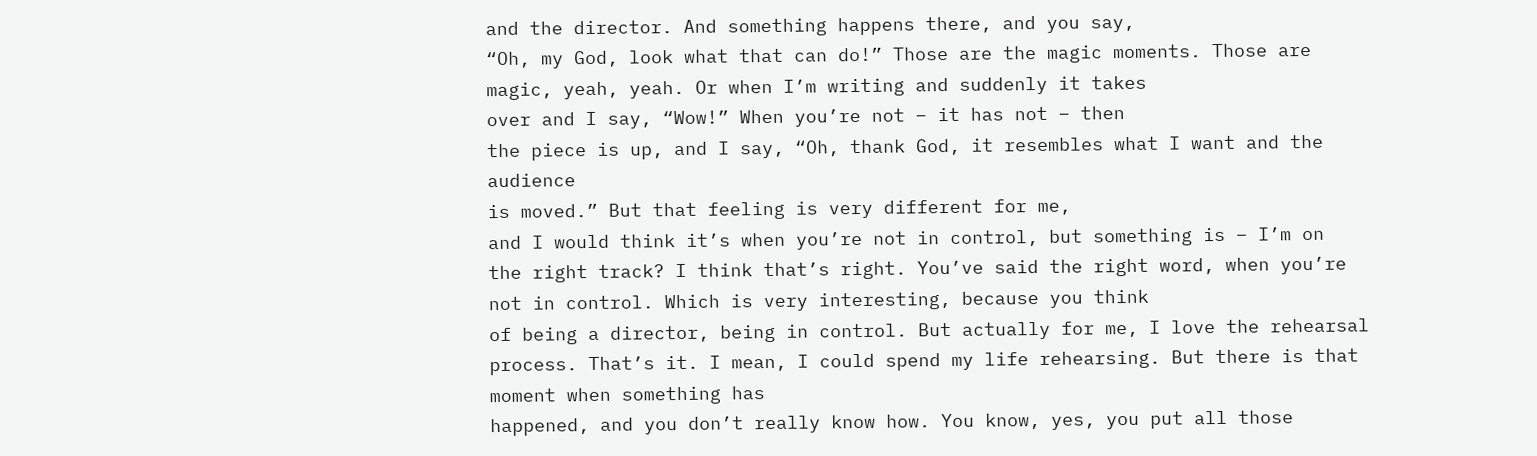and the director. And something happens there, and you say,
“Oh, my God, look what that can do!” Those are the magic moments. Those are magic, yeah, yeah. Or when I’m writing and suddenly it takes
over and I say, “Wow!” When you’re not – it has not – then
the piece is up, and I say, “Oh, thank God, it resembles what I want and the audience
is moved.” But that feeling is very different for me,
and I would think it’s when you’re not in control, but something is – I’m on
the right track? I think that’s right. You’ve said the right word, when you’re
not in control. Which is very interesting, because you think
of being a director, being in control. But actually for me, I love the rehearsal
process. That’s it. I mean, I could spend my life rehearsing. But there is that moment when something has
happened, and you don’t really know how. You know, yes, you put all those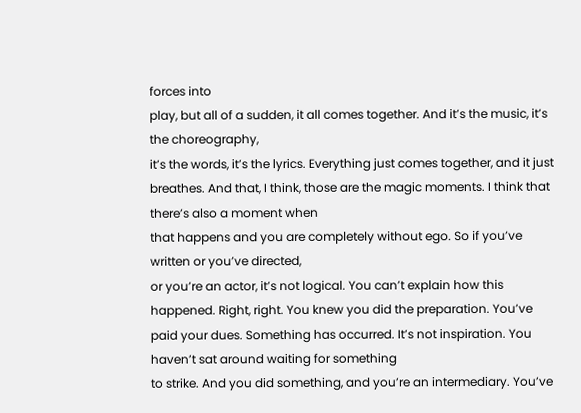forces into
play, but all of a sudden, it all comes together. And it’s the music, it’s the choreography,
it’s the words, it’s the lyrics. Everything just comes together, and it just
breathes. And that, I think, those are the magic moments. I think that there’s also a moment when
that happens and you are completely without ego. So if you’ve written or you’ve directed,
or you’re an actor, it’s not logical. You can’t explain how this happened. Right, right. You knew you did the preparation. You’ve paid your dues. Something has occurred. It’s not inspiration. You haven’t sat around waiting for something
to strike. And you did something, and you’re an intermediary. You’ve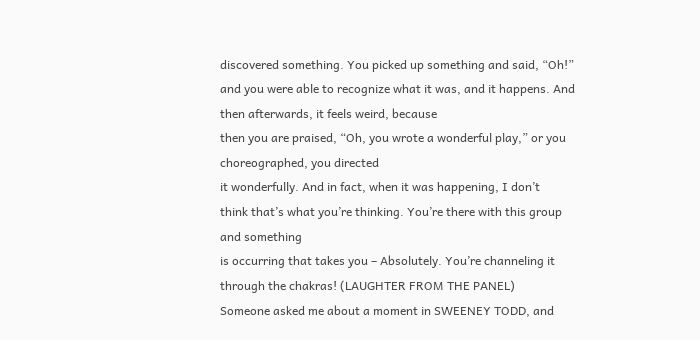discovered something. You picked up something and said, “Oh!”
and you were able to recognize what it was, and it happens. And then afterwards, it feels weird, because
then you are praised, “Oh, you wrote a wonderful play,” or you choreographed, you directed
it wonderfully. And in fact, when it was happening, I don’t
think that’s what you’re thinking. You’re there with this group and something
is occurring that takes you – Absolutely. You’re channeling it through the chakras! (LAUGHTER FROM THE PANEL)
Someone asked me about a moment in SWEENEY TODD, and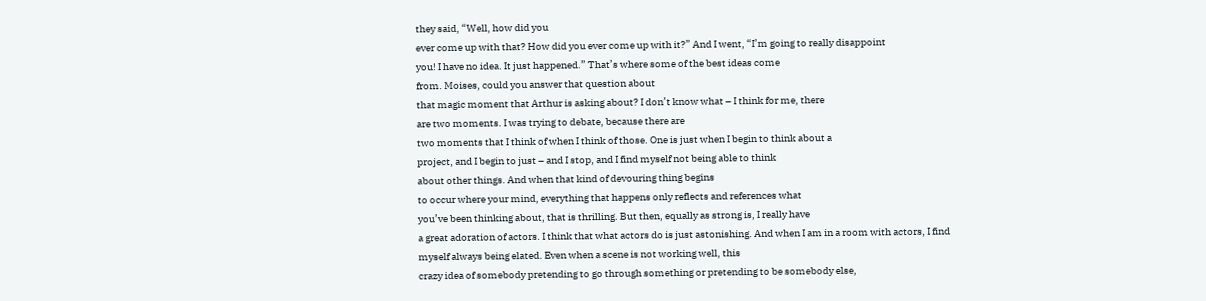they said, “Well, how did you
ever come up with that? How did you ever come up with it?” And I went, “I’m going to really disappoint
you! I have no idea. It just happened.” That’s where some of the best ideas come
from. Moises, could you answer that question about
that magic moment that Arthur is asking about? I don’t know what – I think for me, there
are two moments. I was trying to debate, because there are
two moments that I think of when I think of those. One is just when I begin to think about a
project, and I begin to just – and I stop, and I find myself not being able to think
about other things. And when that kind of devouring thing begins
to occur where your mind, everything that happens only reflects and references what
you’ve been thinking about, that is thrilling. But then, equally as strong is, I really have
a great adoration of actors. I think that what actors do is just astonishing. And when I am in a room with actors, I find
myself always being elated. Even when a scene is not working well, this
crazy idea of somebody pretending to go through something or pretending to be somebody else,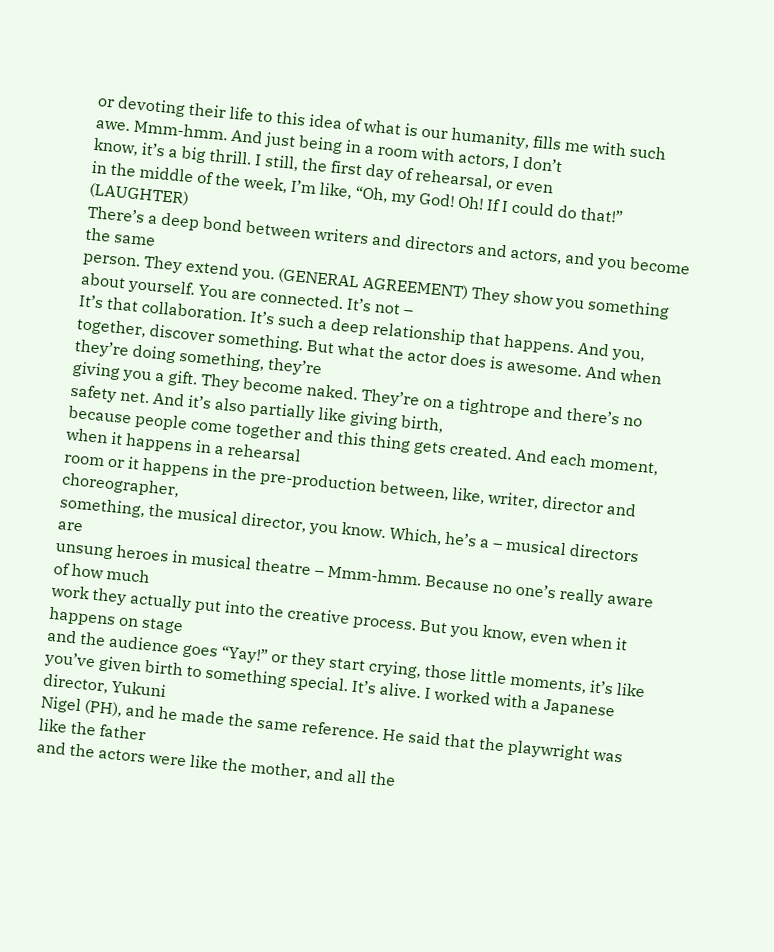or devoting their life to this idea of what is our humanity, fills me with such awe. Mmm-hmm. And just being in a room with actors, I don’t
know, it’s a big thrill. I still, the first day of rehearsal, or even
in the middle of the week, I’m like, “Oh, my God! Oh! If I could do that!” (LAUGHTER)
There’s a deep bond between writers and directors and actors, and you become the same
person. They extend you. (GENERAL AGREEMENT) They show you something
about yourself. You are connected. It’s not –
It’s that collaboration. It’s such a deep relationship that happens. And you, together, discover something. But what the actor does is awesome. And when they’re doing something, they’re
giving you a gift. They become naked. They’re on a tightrope and there’s no
safety net. And it’s also partially like giving birth,
because people come together and this thing gets created. And each moment, when it happens in a rehearsal
room or it happens in the pre-production between, like, writer, director and choreographer,
something, the musical director, you know. Which, he’s a – musical directors are
unsung heroes in musical theatre – Mmm-hmm. Because no one’s really aware of how much
work they actually put into the creative process. But you know, even when it happens on stage
and the audience goes “Yay!” or they start crying, those little moments, it’s like
you’ve given birth to something special. It’s alive. I worked with a Japanese director, Yukuni
Nigel (PH), and he made the same reference. He said that the playwright was like the father
and the actors were like the mother, and all the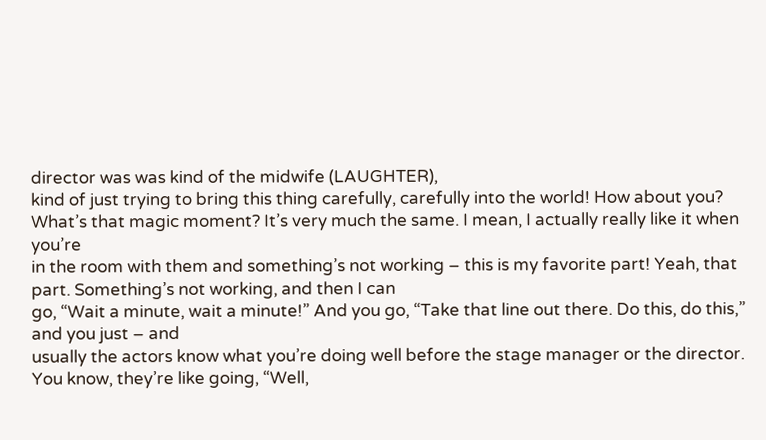director was was kind of the midwife (LAUGHTER),
kind of just trying to bring this thing carefully, carefully into the world! How about you? What’s that magic moment? It’s very much the same. I mean, I actually really like it when you’re
in the room with them and something’s not working – this is my favorite part! Yeah, that part. Something’s not working, and then I can
go, “Wait a minute, wait a minute!” And you go, “Take that line out there. Do this, do this,” and you just – and
usually the actors know what you’re doing well before the stage manager or the director. You know, they’re like going, “Well,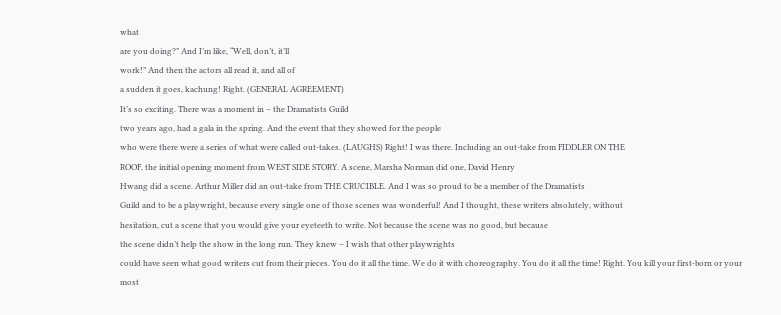what
are you doing?” And I’m like, “Well, don’t, it’ll
work!” And then the actors all read it, and all of
a sudden it goes, kachung! Right. (GENERAL AGREEMENT)
It’s so exciting. There was a moment in – the Dramatists Guild
two years ago, had a gala in the spring. And the event that they showed for the people
who were there were a series of what were called out-takes. (LAUGHS) Right! I was there. Including an out-take from FIDDLER ON THE
ROOF, the initial opening moment from WEST SIDE STORY. A scene, Marsha Norman did one, David Henry
Hwang did a scene. Arthur Miller did an out-take from THE CRUCIBLE. And I was so proud to be a member of the Dramatists
Guild and to be a playwright, because every single one of those scenes was wonderful! And I thought, these writers absolutely, without
hesitation, cut a scene that you would give your eyeteeth to write. Not because the scene was no good, but because
the scene didn’t help the show in the long run. They knew – I wish that other playwrights
could have seen what good writers cut from their pieces. You do it all the time. We do it with choreography. You do it all the time! Right. You kill your first-born or your most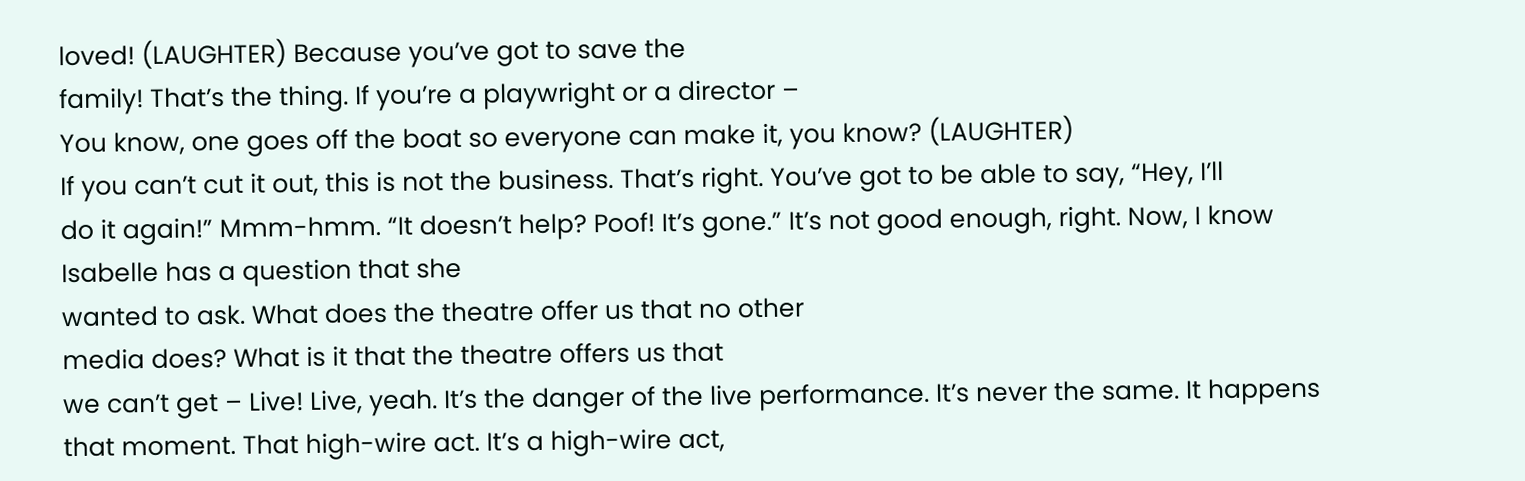loved! (LAUGHTER) Because you’ve got to save the
family! That’s the thing. If you’re a playwright or a director –
You know, one goes off the boat so everyone can make it, you know? (LAUGHTER)
If you can’t cut it out, this is not the business. That’s right. You’ve got to be able to say, “Hey, I’ll
do it again!” Mmm-hmm. “It doesn’t help? Poof! It’s gone.” It’s not good enough, right. Now, I know Isabelle has a question that she
wanted to ask. What does the theatre offer us that no other
media does? What is it that the theatre offers us that
we can’t get – Live! Live, yeah. It’s the danger of the live performance. It’s never the same. It happens that moment. That high-wire act. It’s a high-wire act,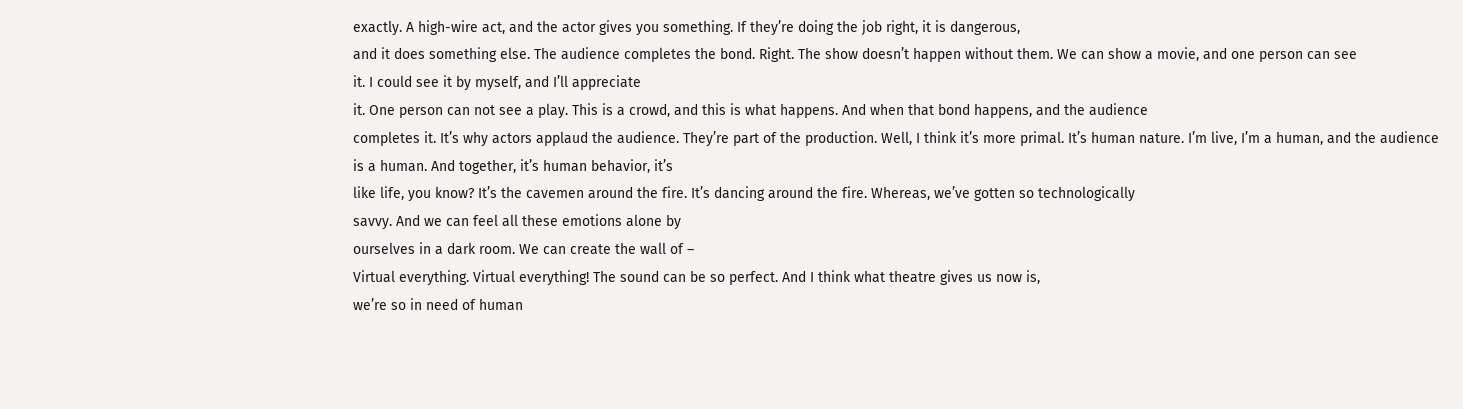exactly. A high-wire act, and the actor gives you something. If they’re doing the job right, it is dangerous,
and it does something else. The audience completes the bond. Right. The show doesn’t happen without them. We can show a movie, and one person can see
it. I could see it by myself, and I’ll appreciate
it. One person can not see a play. This is a crowd, and this is what happens. And when that bond happens, and the audience
completes it. It’s why actors applaud the audience. They’re part of the production. Well, I think it’s more primal. It’s human nature. I’m live, I’m a human, and the audience
is a human. And together, it’s human behavior, it’s
like life, you know? It’s the cavemen around the fire. It’s dancing around the fire. Whereas, we’ve gotten so technologically
savvy. And we can feel all these emotions alone by
ourselves in a dark room. We can create the wall of –
Virtual everything. Virtual everything! The sound can be so perfect. And I think what theatre gives us now is,
we’re so in need of human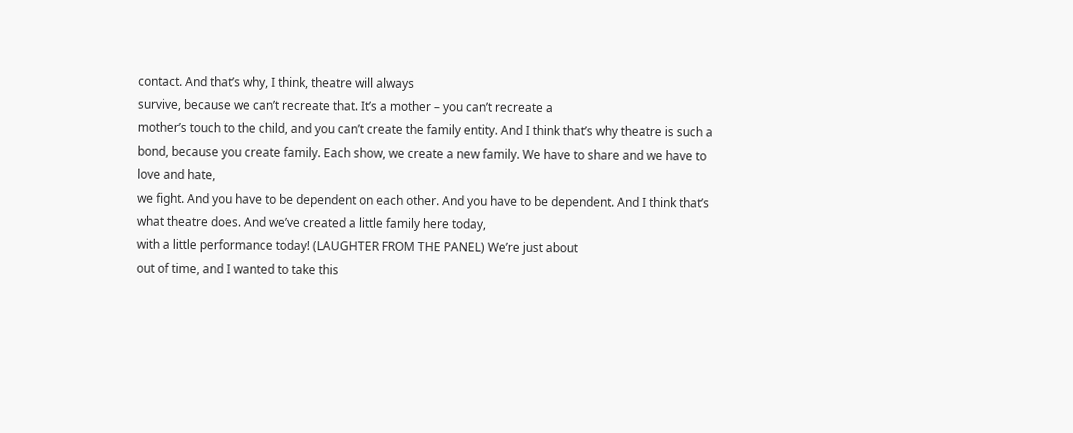contact. And that’s why, I think, theatre will always
survive, because we can’t recreate that. It’s a mother – you can’t recreate a
mother’s touch to the child, and you can’t create the family entity. And I think that’s why theatre is such a
bond, because you create family. Each show, we create a new family. We have to share and we have to love and hate,
we fight. And you have to be dependent on each other. And you have to be dependent. And I think that’s what theatre does. And we’ve created a little family here today,
with a little performance today! (LAUGHTER FROM THE PANEL) We’re just about
out of time, and I wanted to take this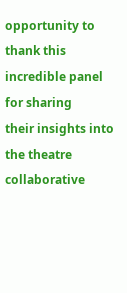opportunity to thank this incredible panel for sharing
their insights into the theatre collaborative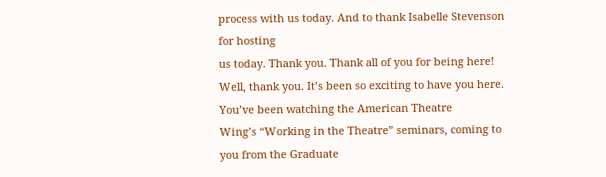process with us today. And to thank Isabelle Stevenson for hosting
us today. Thank you. Thank all of you for being here! Well, thank you. It’s been so exciting to have you here. You’ve been watching the American Theatre
Wing’s “Working in the Theatre” seminars, coming to you from the Graduate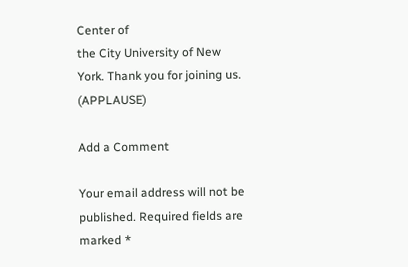Center of
the City University of New York. Thank you for joining us. (APPLAUSE)

Add a Comment

Your email address will not be published. Required fields are marked *